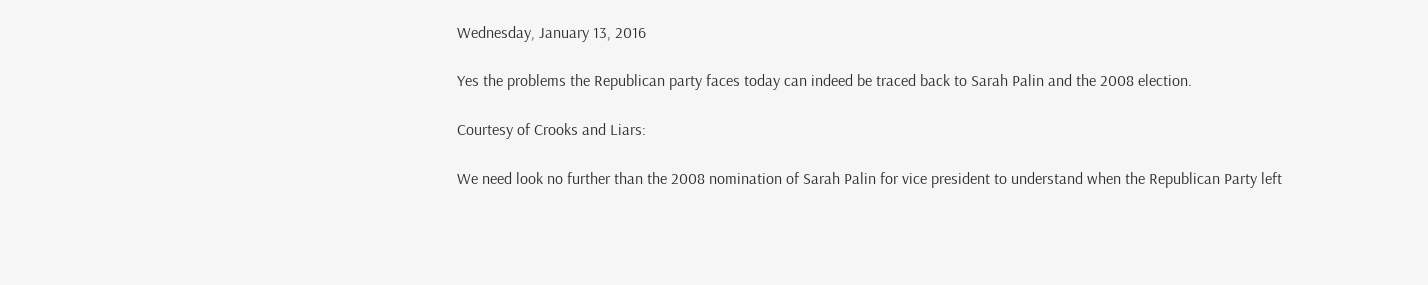Wednesday, January 13, 2016

Yes the problems the Republican party faces today can indeed be traced back to Sarah Palin and the 2008 election.

Courtesy of Crooks and Liars:

We need look no further than the 2008 nomination of Sarah Palin for vice president to understand when the Republican Party left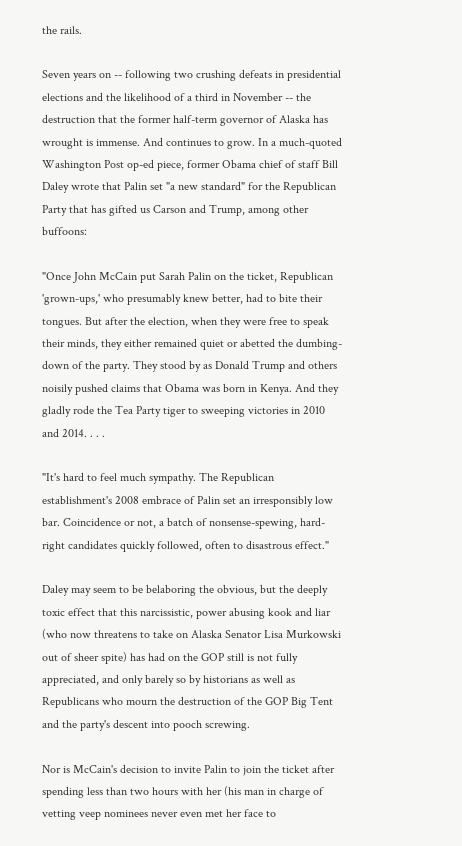the rails.

Seven years on -- following two crushing defeats in presidential elections and the likelihood of a third in November -- the destruction that the former half-term governor of Alaska has wrought is immense. And continues to grow. In a much-quoted Washington Post op-ed piece, former Obama chief of staff Bill Daley wrote that Palin set "a new standard" for the Republican Party that has gifted us Carson and Trump, among other buffoons:

"Once John McCain put Sarah Palin on the ticket, Republican 'grown-ups,' who presumably knew better, had to bite their tongues. But after the election, when they were free to speak their minds, they either remained quiet or abetted the dumbing-down of the party. They stood by as Donald Trump and others noisily pushed claims that Obama was born in Kenya. And they gladly rode the Tea Party tiger to sweeping victories in 2010 and 2014. . . .

"It's hard to feel much sympathy. The Republican establishment's 2008 embrace of Palin set an irresponsibly low bar. Coincidence or not, a batch of nonsense-spewing, hard-right candidates quickly followed, often to disastrous effect."

Daley may seem to be belaboring the obvious, but the deeply toxic effect that this narcissistic, power abusing kook and liar (who now threatens to take on Alaska Senator Lisa Murkowski out of sheer spite) has had on the GOP still is not fully appreciated, and only barely so by historians as well as Republicans who mourn the destruction of the GOP Big Tent and the party's descent into pooch screwing.

Nor is McCain's decision to invite Palin to join the ticket after spending less than two hours with her (his man in charge of vetting veep nominees never even met her face to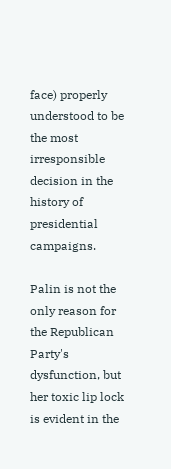face) properly understood to be the most irresponsible decision in the history of presidential campaigns.

Palin is not the only reason for the Republican Party's dysfunction, but her toxic lip lock is evident in the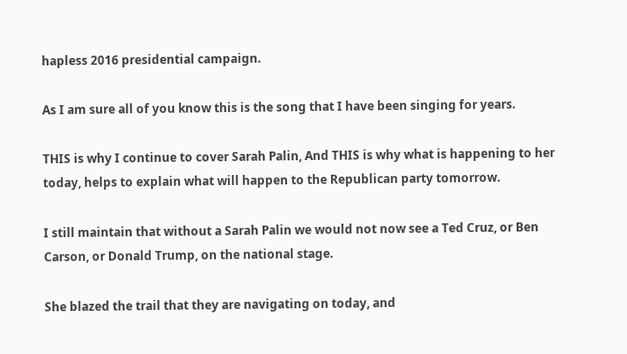hapless 2016 presidential campaign.

As I am sure all of you know this is the song that I have been singing for years.

THIS is why I continue to cover Sarah Palin, And THIS is why what is happening to her today, helps to explain what will happen to the Republican party tomorrow.

I still maintain that without a Sarah Palin we would not now see a Ted Cruz, or Ben Carson, or Donald Trump, on the national stage.

She blazed the trail that they are navigating on today, and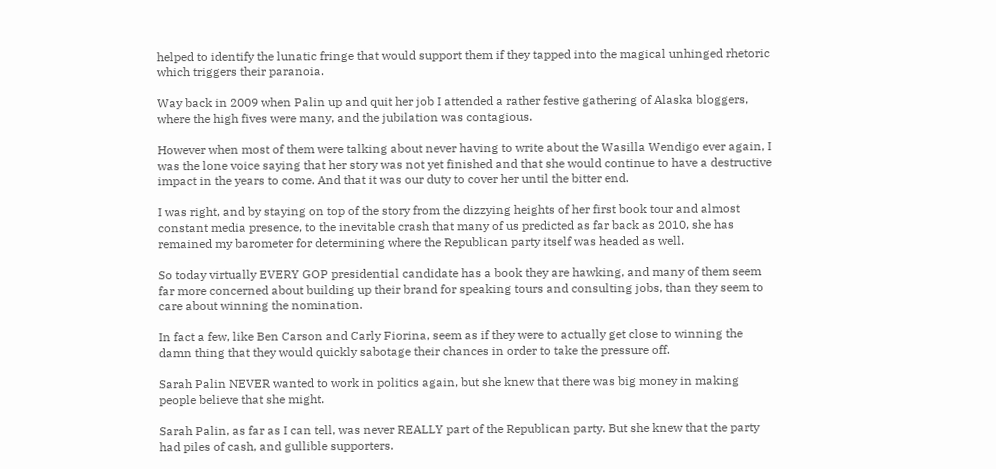helped to identify the lunatic fringe that would support them if they tapped into the magical unhinged rhetoric which triggers their paranoia.

Way back in 2009 when Palin up and quit her job I attended a rather festive gathering of Alaska bloggers, where the high fives were many, and the jubilation was contagious.

However when most of them were talking about never having to write about the Wasilla Wendigo ever again, I was the lone voice saying that her story was not yet finished and that she would continue to have a destructive impact in the years to come. And that it was our duty to cover her until the bitter end.

I was right, and by staying on top of the story from the dizzying heights of her first book tour and almost constant media presence, to the inevitable crash that many of us predicted as far back as 2010, she has remained my barometer for determining where the Republican party itself was headed as well.

So today virtually EVERY GOP presidential candidate has a book they are hawking, and many of them seem far more concerned about building up their brand for speaking tours and consulting jobs, than they seem to care about winning the nomination.

In fact a few, like Ben Carson and Carly Fiorina, seem as if they were to actually get close to winning the damn thing that they would quickly sabotage their chances in order to take the pressure off.

Sarah Palin NEVER wanted to work in politics again, but she knew that there was big money in making people believe that she might.

Sarah Palin, as far as I can tell, was never REALLY part of the Republican party. But she knew that the party had piles of cash, and gullible supporters.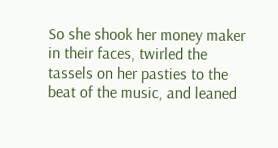So she shook her money maker in their faces, twirled the tassels on her pasties to the beat of the music, and leaned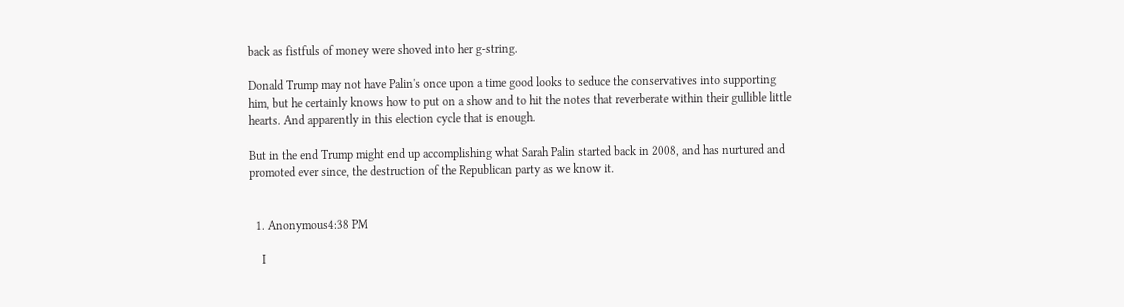back as fistfuls of money were shoved into her g-string.

Donald Trump may not have Palin's once upon a time good looks to seduce the conservatives into supporting him, but he certainly knows how to put on a show and to hit the notes that reverberate within their gullible little hearts. And apparently in this election cycle that is enough.

But in the end Trump might end up accomplishing what Sarah Palin started back in 2008, and has nurtured and promoted ever since, the destruction of the Republican party as we know it.


  1. Anonymous4:38 PM

    I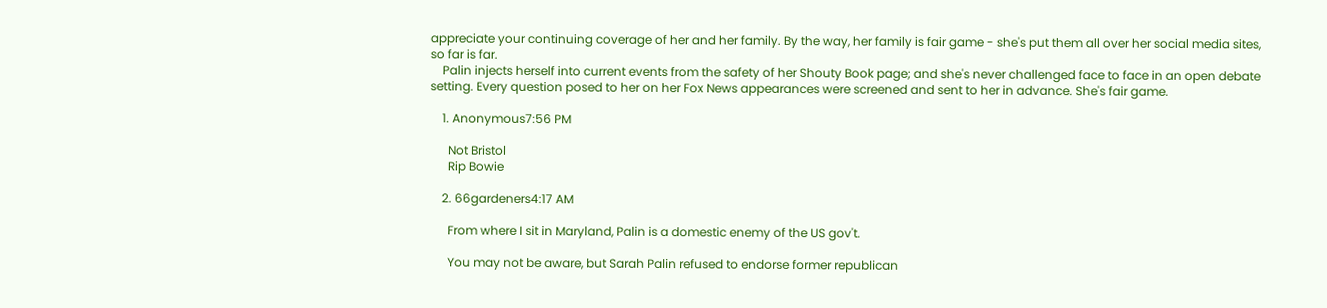appreciate your continuing coverage of her and her family. By the way, her family is fair game - she's put them all over her social media sites, so far is far.
    Palin injects herself into current events from the safety of her Shouty Book page; and she's never challenged face to face in an open debate setting. Every question posed to her on her Fox News appearances were screened and sent to her in advance. She's fair game.

    1. Anonymous7:56 PM

      Not Bristol
      Rip Bowie

    2. 66gardeners4:17 AM

      From where I sit in Maryland, Palin is a domestic enemy of the US gov't.

      You may not be aware, but Sarah Palin refused to endorse former republican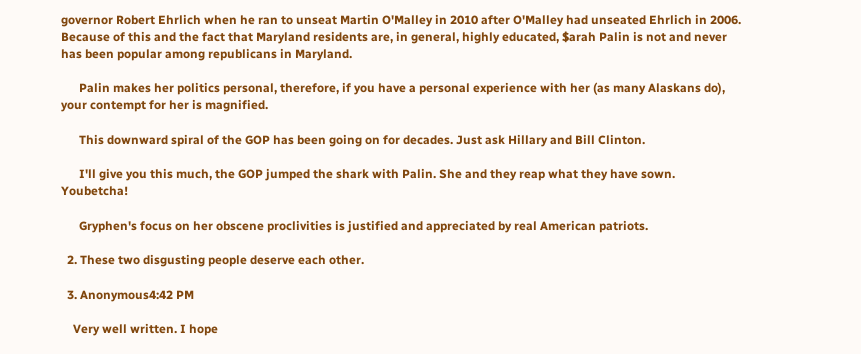governor Robert Ehrlich when he ran to unseat Martin O'Malley in 2010 after O'Malley had unseated Ehrlich in 2006. Because of this and the fact that Maryland residents are, in general, highly educated, $arah Palin is not and never has been popular among republicans in Maryland.

      Palin makes her politics personal, therefore, if you have a personal experience with her (as many Alaskans do), your contempt for her is magnified.

      This downward spiral of the GOP has been going on for decades. Just ask Hillary and Bill Clinton.

      I'll give you this much, the GOP jumped the shark with Palin. She and they reap what they have sown. Youbetcha!

      Gryphen's focus on her obscene proclivities is justified and appreciated by real American patriots.

  2. These two disgusting people deserve each other.

  3. Anonymous4:42 PM

    Very well written. I hope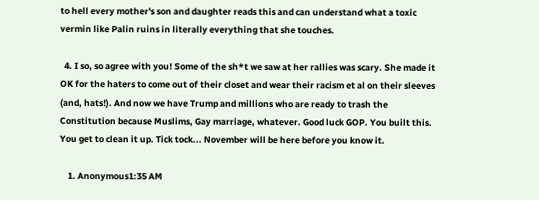to hell every mother's son and daughter reads this and can understand what a toxic vermin like Palin ruins in literally everything that she touches.

  4. I so, so agree with you! Some of the sh*t we saw at her rallies was scary. She made it OK for the haters to come out of their closet and wear their racism et al on their sleeves (and, hats!). And now we have Trump and millions who are ready to trash the Constitution because Muslims, Gay marriage, whatever. Good luck GOP. You built this. You get to clean it up. Tick tock... November will be here before you know it.

    1. Anonymous1:35 AM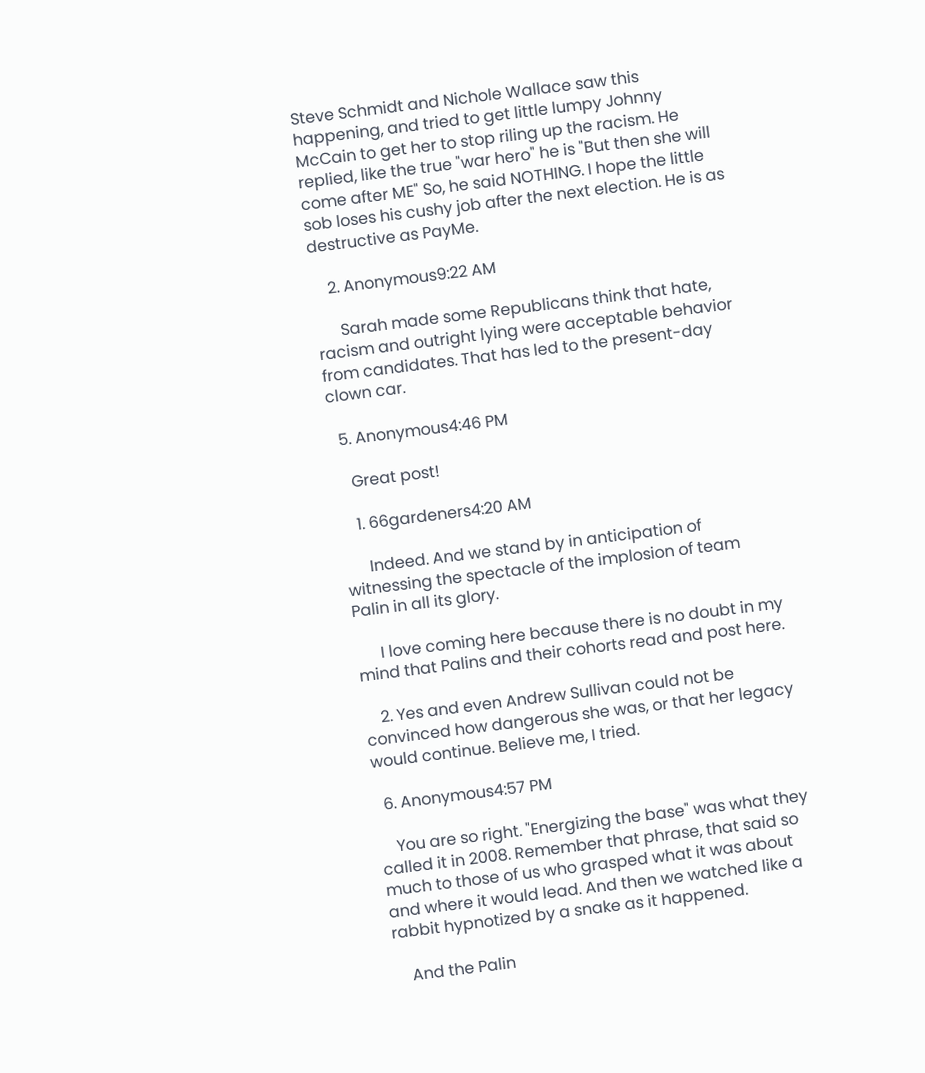Steve Schmidt and Nichole Wallace saw this happening, and tried to get little lumpy Johnny McCain to get her to stop riling up the racism. He replied, like the true "war hero" he is "But then she will come after ME" So, he said NOTHING. I hope the little sob loses his cushy job after the next election. He is as destructive as PayMe.

    2. Anonymous9:22 AM

      Sarah made some Republicans think that hate, racism and outright lying were acceptable behavior from candidates. That has led to the present-day clown car.

  5. Anonymous4:46 PM

    Great post!

    1. 66gardeners4:20 AM

      Indeed. And we stand by in anticipation of witnessing the spectacle of the implosion of team Palin in all its glory.

      I love coming here because there is no doubt in my mind that Palins and their cohorts read and post here.

    2. Yes and even Andrew Sullivan could not be convinced how dangerous she was, or that her legacy would continue. Believe me, I tried.

  6. Anonymous4:57 PM

    You are so right. "Energizing the base" was what they called it in 2008. Remember that phrase, that said so much to those of us who grasped what it was about and where it would lead. And then we watched like a rabbit hypnotized by a snake as it happened.

    And the Palin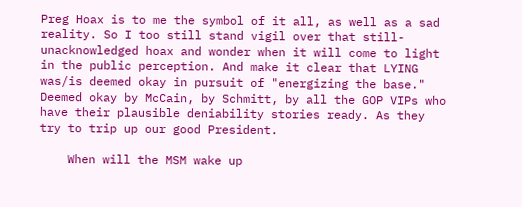Preg Hoax is to me the symbol of it all, as well as a sad reality. So I too still stand vigil over that still-unacknowledged hoax and wonder when it will come to light in the public perception. And make it clear that LYING was/is deemed okay in pursuit of "energizing the base." Deemed okay by McCain, by Schmitt, by all the GOP VIPs who have their plausible deniability stories ready. As they try to trip up our good President.

    When will the MSM wake up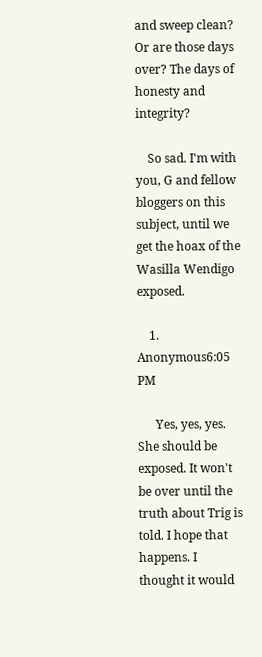and sweep clean? Or are those days over? The days of honesty and integrity?

    So sad. I'm with you, G and fellow bloggers on this subject, until we get the hoax of the Wasilla Wendigo exposed.

    1. Anonymous6:05 PM

      Yes, yes, yes. She should be exposed. It won't be over until the truth about Trig is told. I hope that happens. I thought it would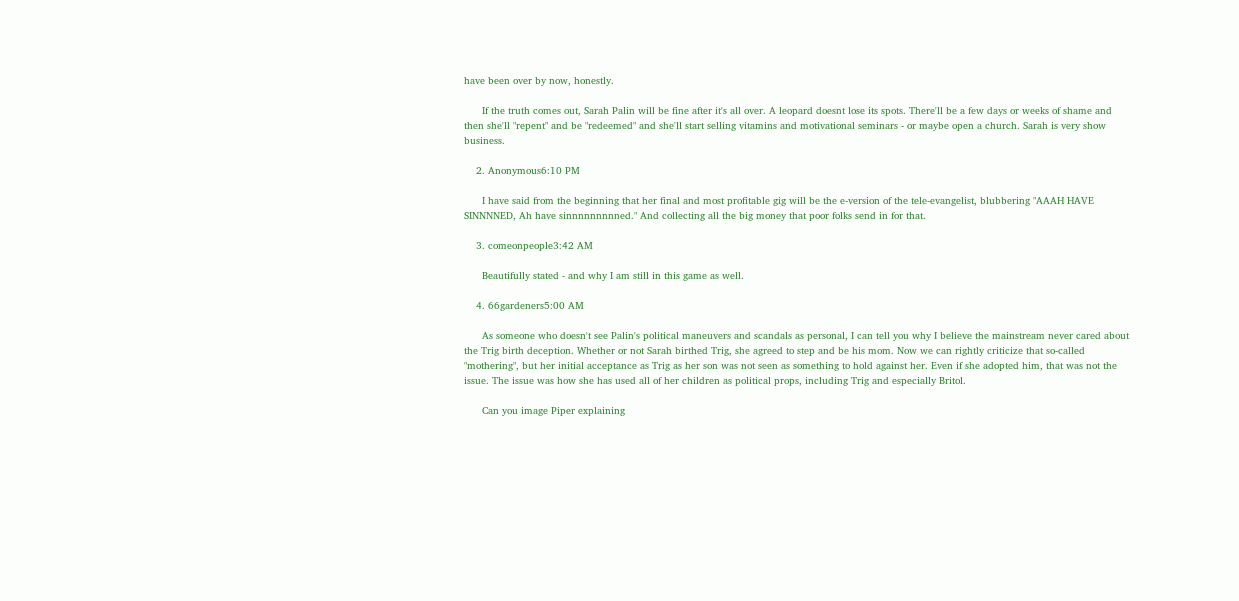have been over by now, honestly.

      If the truth comes out, Sarah Palin will be fine after it's all over. A leopard doesnt lose its spots. There'll be a few days or weeks of shame and then she'll "repent" and be "redeemed" and she'll start selling vitamins and motivational seminars - or maybe open a church. Sarah is very show business.

    2. Anonymous6:10 PM

      I have said from the beginning that her final and most profitable gig will be the e-version of the tele-evangelist, blubbering "AAAH HAVE SINNNNED, Ah have sinnnnnnnnned." And collecting all the big money that poor folks send in for that.

    3. comeonpeople3:42 AM

      Beautifully stated - and why I am still in this game as well.

    4. 66gardeners5:00 AM

      As someone who doesn't see Palin's political maneuvers and scandals as personal, I can tell you why I believe the mainstream never cared about the Trig birth deception. Whether or not Sarah birthed Trig, she agreed to step and be his mom. Now we can rightly criticize that so-called "mothering", but her initial acceptance as Trig as her son was not seen as something to hold against her. Even if she adopted him, that was not the issue. The issue was how she has used all of her children as political props, including Trig and especially Britol.

      Can you image Piper explaining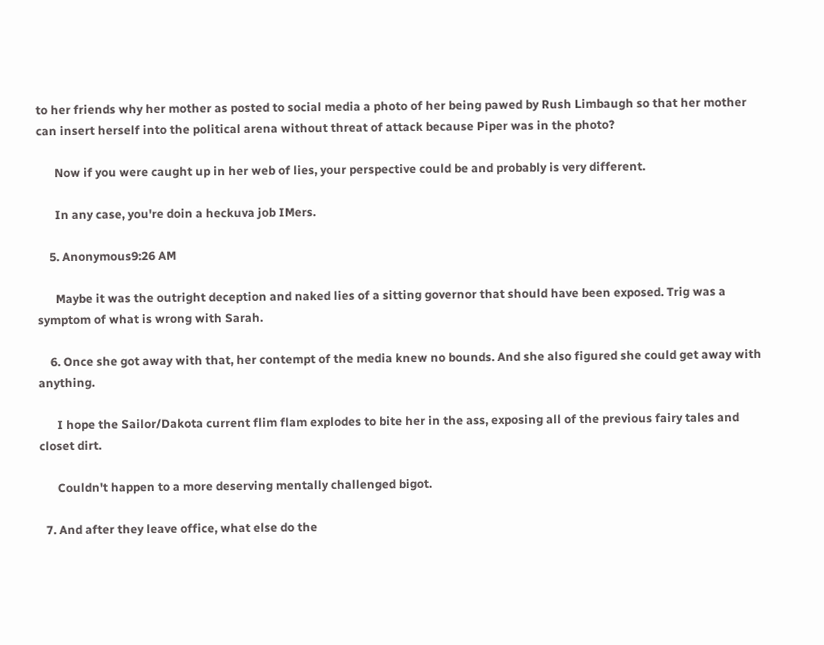to her friends why her mother as posted to social media a photo of her being pawed by Rush Limbaugh so that her mother can insert herself into the political arena without threat of attack because Piper was in the photo?

      Now if you were caught up in her web of lies, your perspective could be and probably is very different.

      In any case, you're doin a heckuva job IMers.

    5. Anonymous9:26 AM

      Maybe it was the outright deception and naked lies of a sitting governor that should have been exposed. Trig was a symptom of what is wrong with Sarah.

    6. Once she got away with that, her contempt of the media knew no bounds. And she also figured she could get away with anything.

      I hope the Sailor/Dakota current flim flam explodes to bite her in the ass, exposing all of the previous fairy tales and closet dirt.

      Couldn't happen to a more deserving mentally challenged bigot.

  7. And after they leave office, what else do the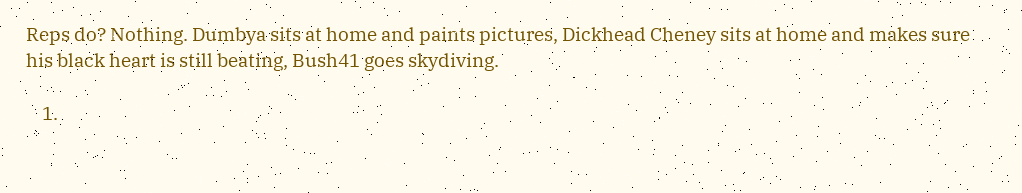Reps do? Nothing. Dumbya sits at home and paints pictures, Dickhead Cheney sits at home and makes sure his black heart is still beating, Bush41 goes skydiving.

    1.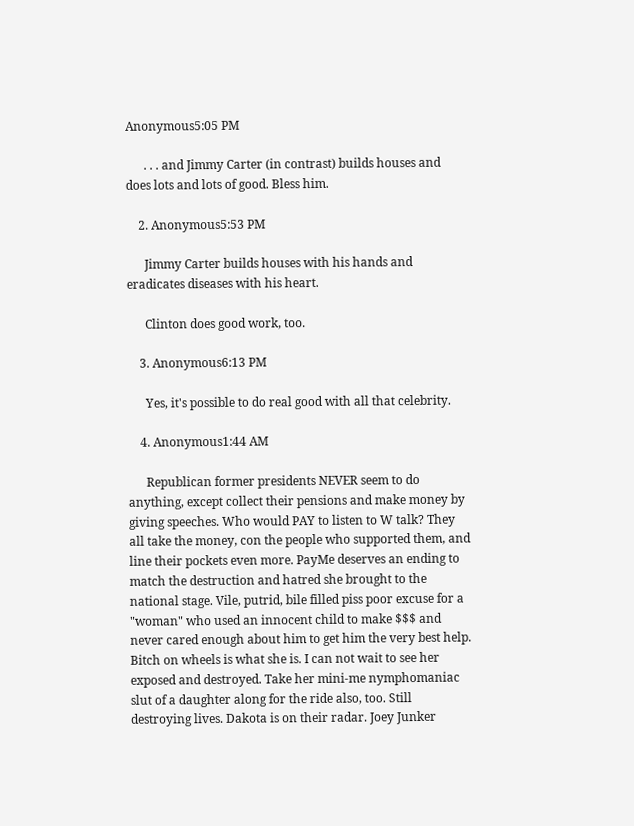Anonymous5:05 PM

      . . . and Jimmy Carter (in contrast) builds houses and does lots and lots of good. Bless him.

    2. Anonymous5:53 PM

      Jimmy Carter builds houses with his hands and eradicates diseases with his heart.

      Clinton does good work, too.

    3. Anonymous6:13 PM

      Yes, it's possible to do real good with all that celebrity.

    4. Anonymous1:44 AM

      Republican former presidents NEVER seem to do anything, except collect their pensions and make money by giving speeches. Who would PAY to listen to W talk? They all take the money, con the people who supported them, and line their pockets even more. PayMe deserves an ending to match the destruction and hatred she brought to the national stage. Vile, putrid, bile filled piss poor excuse for a "woman" who used an innocent child to make $$$ and never cared enough about him to get him the very best help. Bitch on wheels is what she is. I can not wait to see her exposed and destroyed. Take her mini-me nymphomaniac slut of a daughter along for the ride also, too. Still destroying lives. Dakota is on their radar. Joey Junker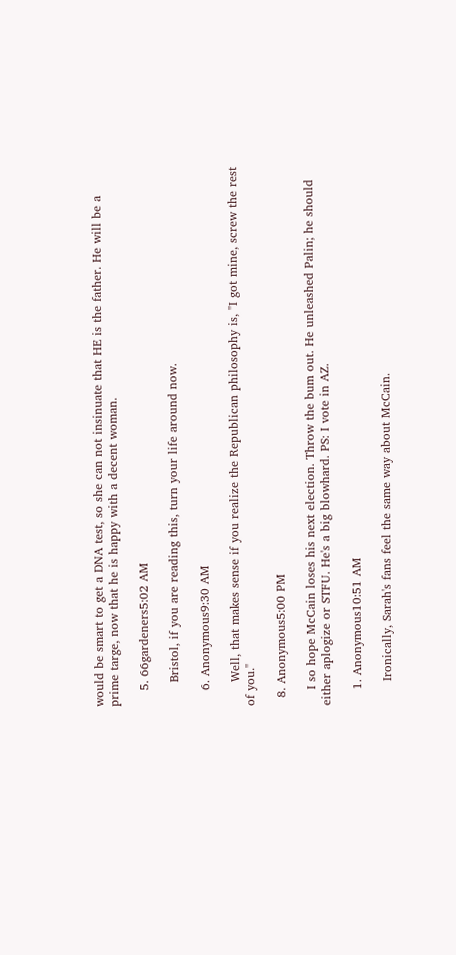would be smart to get a DNA test, so she can not insinuate that HE is the father. He will be a prime targe, now that he is happy with a decent woman.

    5. 66gardeners5:02 AM

      Bristol, if you are reading this, turn your life around now.

    6. Anonymous9:30 AM

      Well, that makes sense if you realize the Republican philosophy is, "I got mine, screw the rest of you."

  8. Anonymous5:00 PM

    I so hope McCain loses his next election. Throw the bum out. He unleashed Palin; he should either aplogize or STFU. He's a big blowhard. PS: I vote in AZ.

    1. Anonymous10:51 AM

      Ironically, Sarah's fans feel the same way about McCain.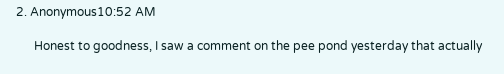2. Anonymous10:52 AM

      Honest to goodness, I saw a comment on the pee pond yesterday that actually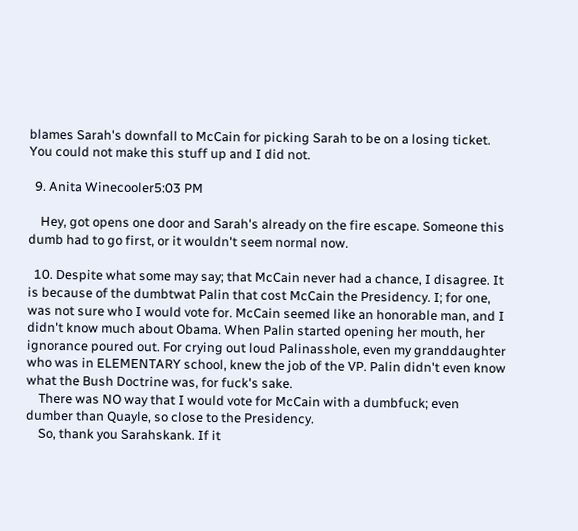blames Sarah's downfall to McCain for picking Sarah to be on a losing ticket. You could not make this stuff up and I did not.

  9. Anita Winecooler5:03 PM

    Hey, got opens one door and Sarah's already on the fire escape. Someone this dumb had to go first, or it wouldn't seem normal now.

  10. Despite what some may say; that McCain never had a chance, I disagree. It is because of the dumbtwat Palin that cost McCain the Presidency. I; for one, was not sure who I would vote for. McCain seemed like an honorable man, and I didn't know much about Obama. When Palin started opening her mouth, her ignorance poured out. For crying out loud Palinasshole, even my granddaughter who was in ELEMENTARY school, knew the job of the VP. Palin didn't even know what the Bush Doctrine was, for fuck's sake.
    There was NO way that I would vote for McCain with a dumbfuck; even dumber than Quayle, so close to the Presidency.
    So, thank you Sarahskank. If it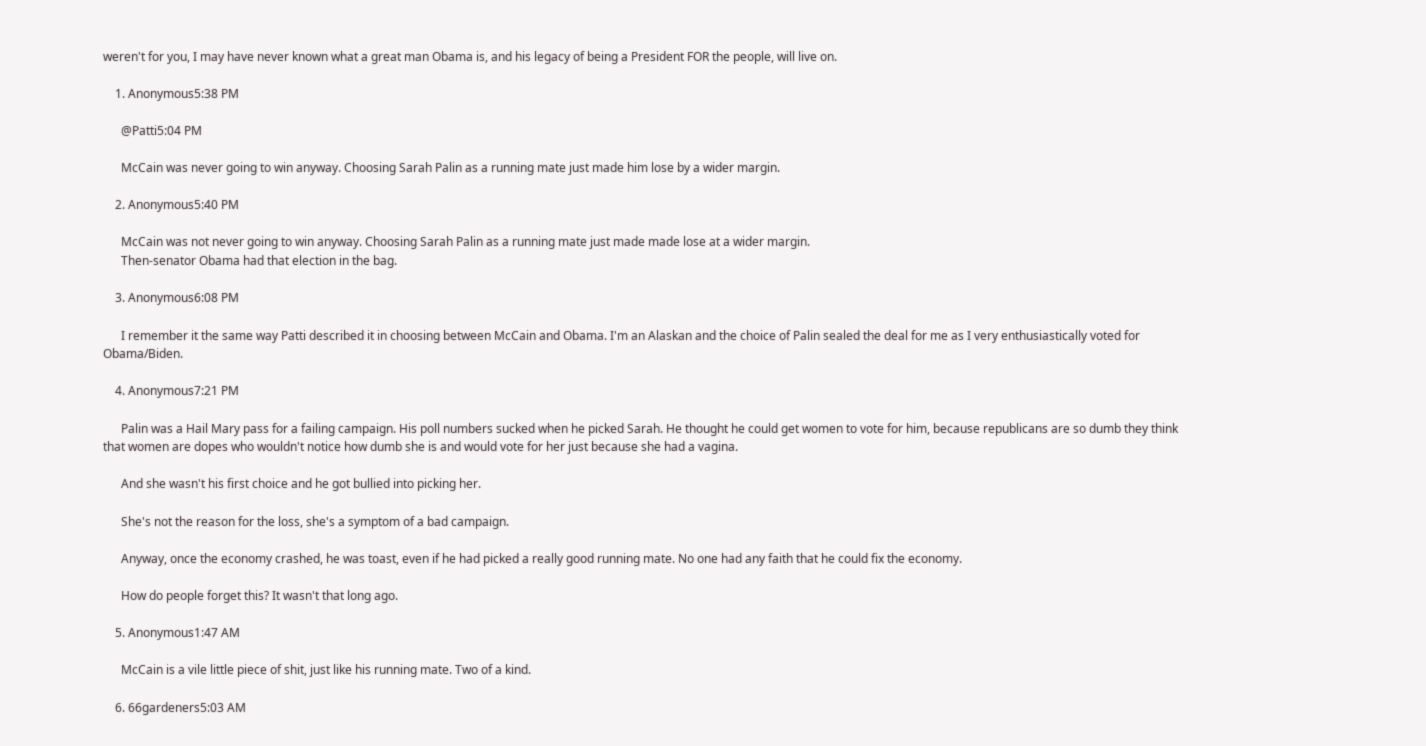weren't for you, I may have never known what a great man Obama is, and his legacy of being a President FOR the people, will live on.

    1. Anonymous5:38 PM

      @Patti5:04 PM

      McCain was never going to win anyway. Choosing Sarah Palin as a running mate just made him lose by a wider margin.

    2. Anonymous5:40 PM

      McCain was not never going to win anyway. Choosing Sarah Palin as a running mate just made made lose at a wider margin.
      Then-senator Obama had that election in the bag.

    3. Anonymous6:08 PM

      I remember it the same way Patti described it in choosing between McCain and Obama. I'm an Alaskan and the choice of Palin sealed the deal for me as I very enthusiastically voted for Obama/Biden.

    4. Anonymous7:21 PM

      Palin was a Hail Mary pass for a failing campaign. His poll numbers sucked when he picked Sarah. He thought he could get women to vote for him, because republicans are so dumb they think that women are dopes who wouldn't notice how dumb she is and would vote for her just because she had a vagina.

      And she wasn't his first choice and he got bullied into picking her.

      She's not the reason for the loss, she's a symptom of a bad campaign.

      Anyway, once the economy crashed, he was toast, even if he had picked a really good running mate. No one had any faith that he could fix the economy.

      How do people forget this? It wasn't that long ago.

    5. Anonymous1:47 AM

      McCain is a vile little piece of shit, just like his running mate. Two of a kind.

    6. 66gardeners5:03 AM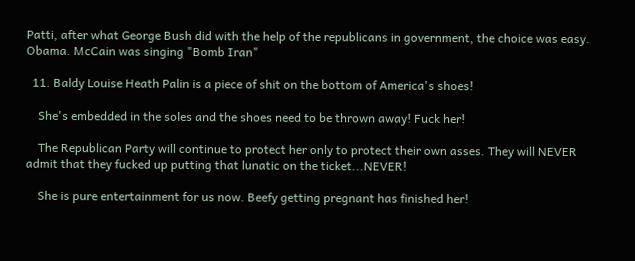Patti, after what George Bush did with the help of the republicans in government, the choice was easy. Obama. McCain was singing "Bomb Iran"

  11. Baldy Louise Heath Palin is a piece of shit on the bottom of America's shoes!

    She's embedded in the soles and the shoes need to be thrown away! Fuck her!

    The Republican Party will continue to protect her only to protect their own asses. They will NEVER admit that they fucked up putting that lunatic on the ticket...NEVER!

    She is pure entertainment for us now. Beefy getting pregnant has finished her!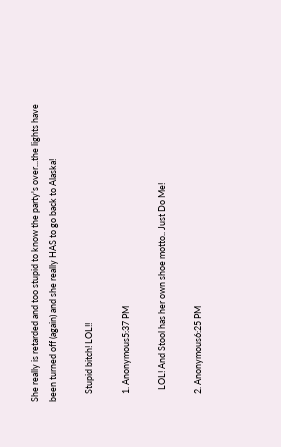She really is retarded and too stupid to know the party's over...the lights have been turned off (again) and she really HAS to go back to Alaska!

    Stupid bitch! LOL!!

    1. Anonymous5:37 PM

      LOL! And Stool has her own shoe motto.. Just Do Me!

    2. Anonymous6:25 PM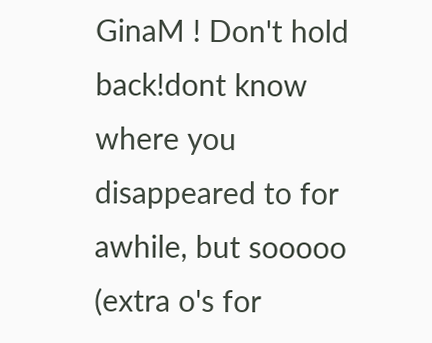GinaM ! Don't hold back!dont know where you disappeared to for awhile, but sooooo (extra o's for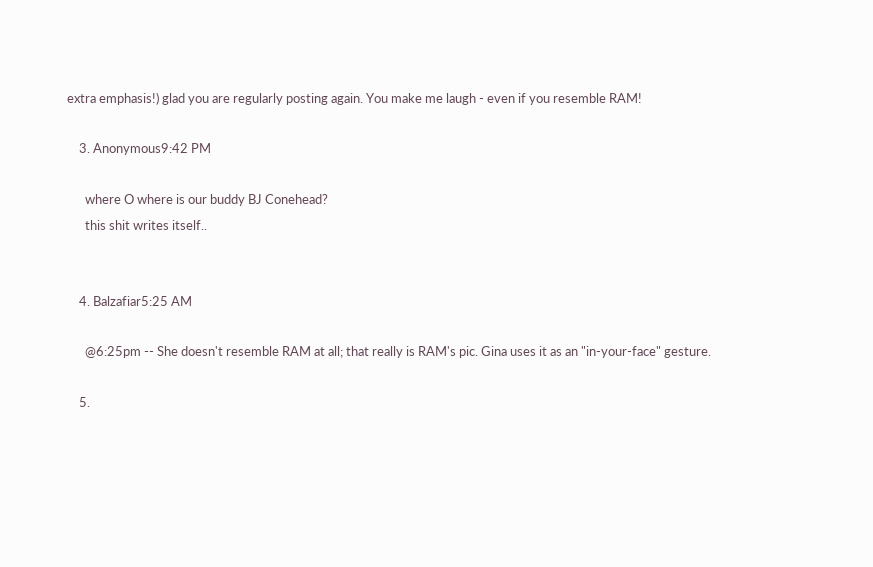extra emphasis!) glad you are regularly posting again. You make me laugh - even if you resemble RAM!

    3. Anonymous9:42 PM

      where O where is our buddy BJ Conehead?
      this shit writes itself..


    4. Balzafiar5:25 AM

      @6:25pm -- She doesn't resemble RAM at all; that really is RAM's pic. Gina uses it as an "in-your-face" gesture.

    5.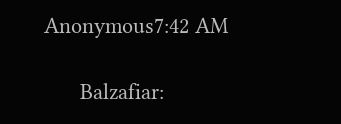Anonymous7:42 AM

      Balzafiar: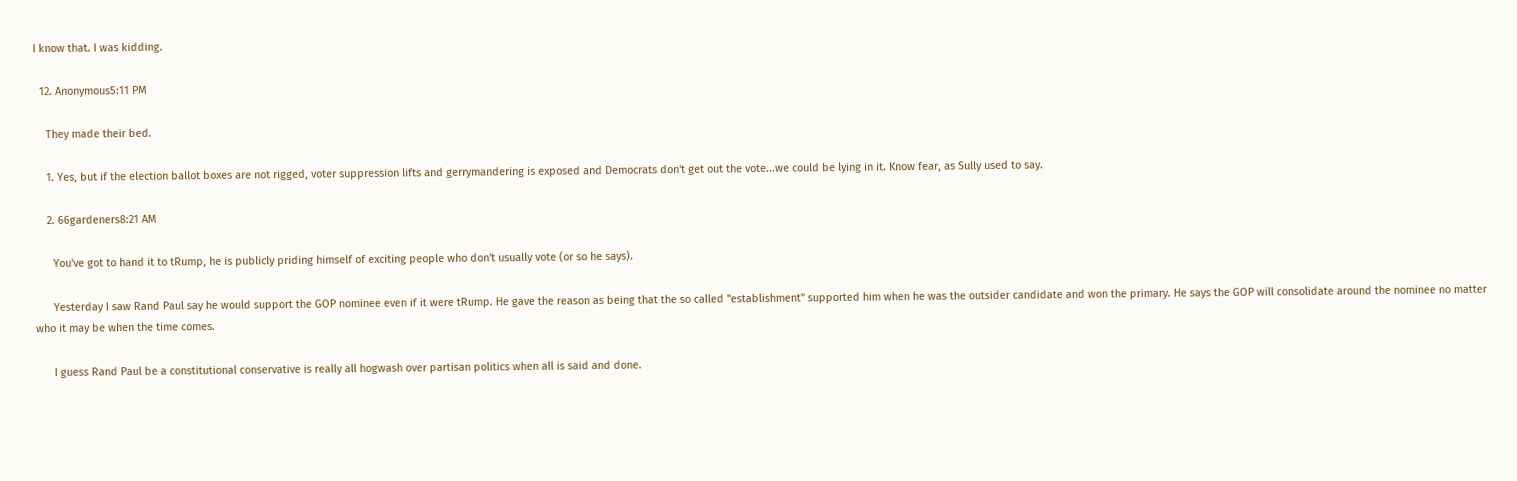I know that. I was kidding.

  12. Anonymous5:11 PM

    They made their bed.

    1. Yes, but if the election ballot boxes are not rigged, voter suppression lifts and gerrymandering is exposed and Democrats don't get out the vote...we could be lying in it. Know fear, as Sully used to say.

    2. 66gardeners8:21 AM

      You've got to hand it to tRump, he is publicly priding himself of exciting people who don't usually vote (or so he says).

      Yesterday I saw Rand Paul say he would support the GOP nominee even if it were tRump. He gave the reason as being that the so called "establishment" supported him when he was the outsider candidate and won the primary. He says the GOP will consolidate around the nominee no matter who it may be when the time comes.

      I guess Rand Paul be a constitutional conservative is really all hogwash over partisan politics when all is said and done.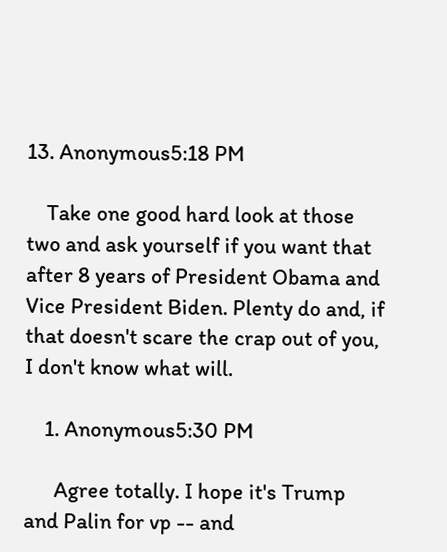13. Anonymous5:18 PM

    Take one good hard look at those two and ask yourself if you want that after 8 years of President Obama and Vice President Biden. Plenty do and, if that doesn't scare the crap out of you, I don't know what will.

    1. Anonymous5:30 PM

      Agree totally. I hope it's Trump and Palin for vp -- and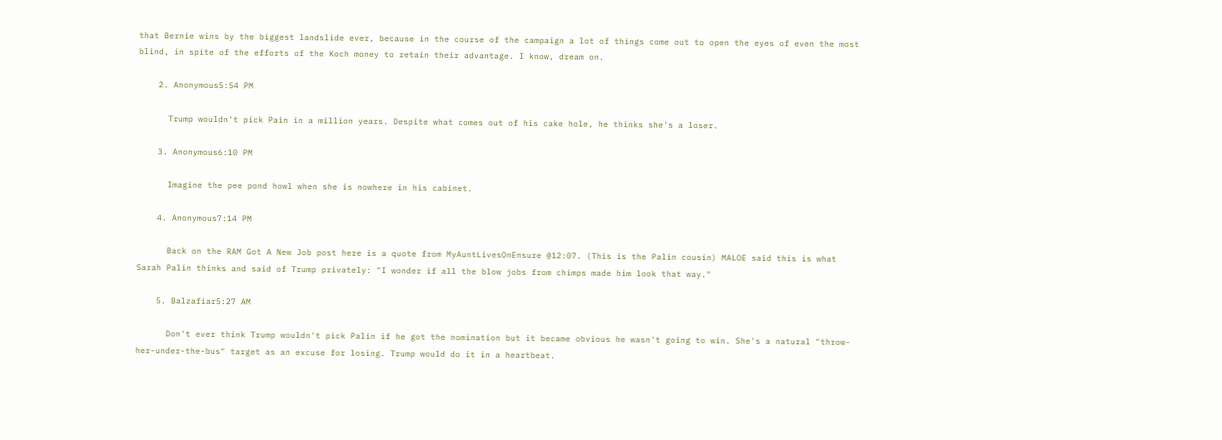that Bernie wins by the biggest landslide ever, because in the course of the campaign a lot of things come out to open the eyes of even the most blind, in spite of the efforts of the Koch money to retain their advantage. I know, dream on.

    2. Anonymous5:54 PM

      Trump wouldn't pick Pain in a million years. Despite what comes out of his cake hole, he thinks she's a loser.

    3. Anonymous6:10 PM

      Imagine the pee pond howl when she is nowhere in his cabinet.

    4. Anonymous7:14 PM

      Back on the RAM Got A New Job post here is a quote from MyAuntLivesOnEnsure @12:07. (This is the Palin cousin) MALOE said this is what Sarah Palin thinks and said of Trump privately: "I wonder if all the blow jobs from chimps made him look that way."

    5. Balzafiar5:27 AM

      Don't ever think Trump wouldn't pick Palin if he got the nomination but it became obvious he wasn't going to win. She's a natural "throw-her-under-the-bus" target as an excuse for losing. Trump would do it in a heartbeat.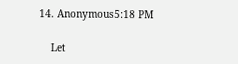14. Anonymous5:18 PM

    Let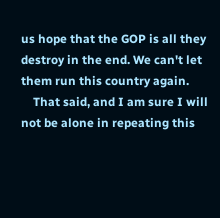us hope that the GOP is all they destroy in the end. We can't let them run this country again.
    That said, and I am sure I will not be alone in repeating this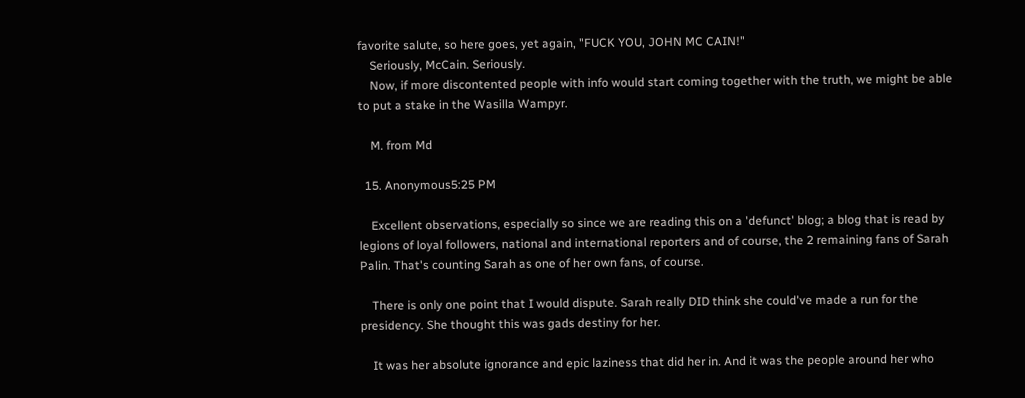favorite salute, so here goes, yet again, "FUCK YOU, JOHN MC CAIN!"
    Seriously, McCain. Seriously.
    Now, if more discontented people with info would start coming together with the truth, we might be able to put a stake in the Wasilla Wampyr.

    M. from Md

  15. Anonymous5:25 PM

    Excellent observations, especially so since we are reading this on a 'defunct' blog; a blog that is read by legions of loyal followers, national and international reporters and of course, the 2 remaining fans of Sarah Palin. That's counting Sarah as one of her own fans, of course.

    There is only one point that I would dispute. Sarah really DID think she could've made a run for the presidency. She thought this was gads destiny for her.

    It was her absolute ignorance and epic laziness that did her in. And it was the people around her who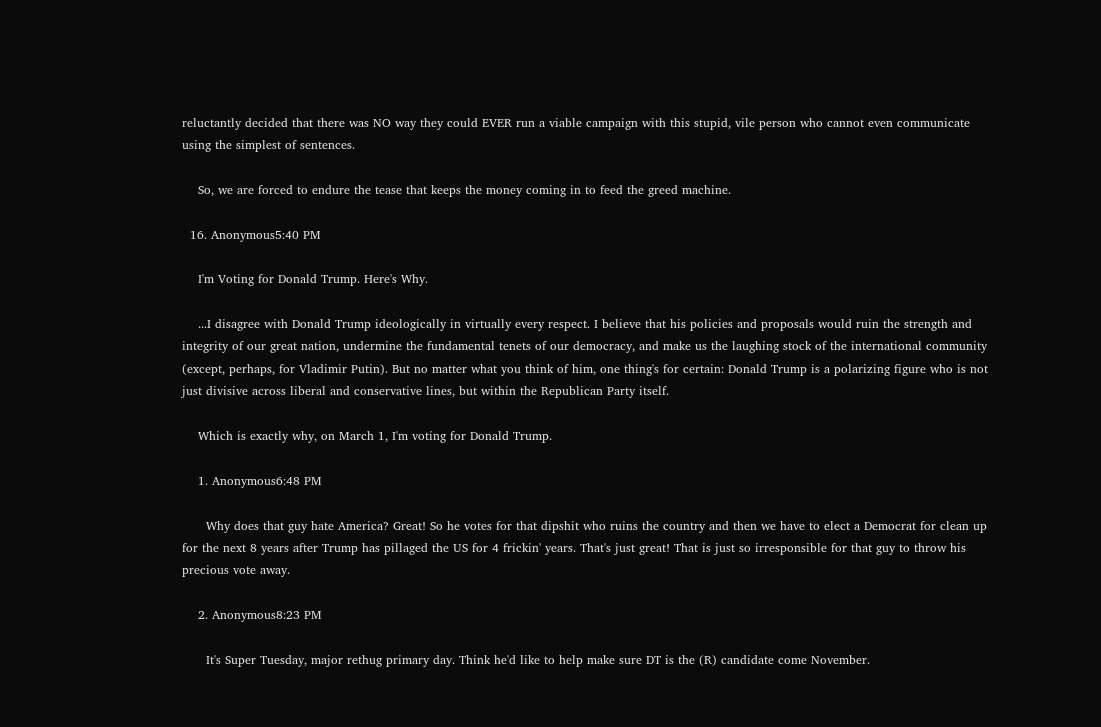reluctantly decided that there was NO way they could EVER run a viable campaign with this stupid, vile person who cannot even communicate using the simplest of sentences.

    So, we are forced to endure the tease that keeps the money coming in to feed the greed machine.

  16. Anonymous5:40 PM

    I'm Voting for Donald Trump. Here's Why.

    ...I disagree with Donald Trump ideologically in virtually every respect. I believe that his policies and proposals would ruin the strength and integrity of our great nation, undermine the fundamental tenets of our democracy, and make us the laughing stock of the international community (except, perhaps, for Vladimir Putin). But no matter what you think of him, one thing's for certain: Donald Trump is a polarizing figure who is not just divisive across liberal and conservative lines, but within the Republican Party itself.

    Which is exactly why, on March 1, I'm voting for Donald Trump.

    1. Anonymous6:48 PM

      Why does that guy hate America? Great! So he votes for that dipshit who ruins the country and then we have to elect a Democrat for clean up for the next 8 years after Trump has pillaged the US for 4 frickin' years. That's just great! That is just so irresponsible for that guy to throw his precious vote away.

    2. Anonymous8:23 PM

      It's Super Tuesday, major rethug primary day. Think he'd like to help make sure DT is the (R) candidate come November.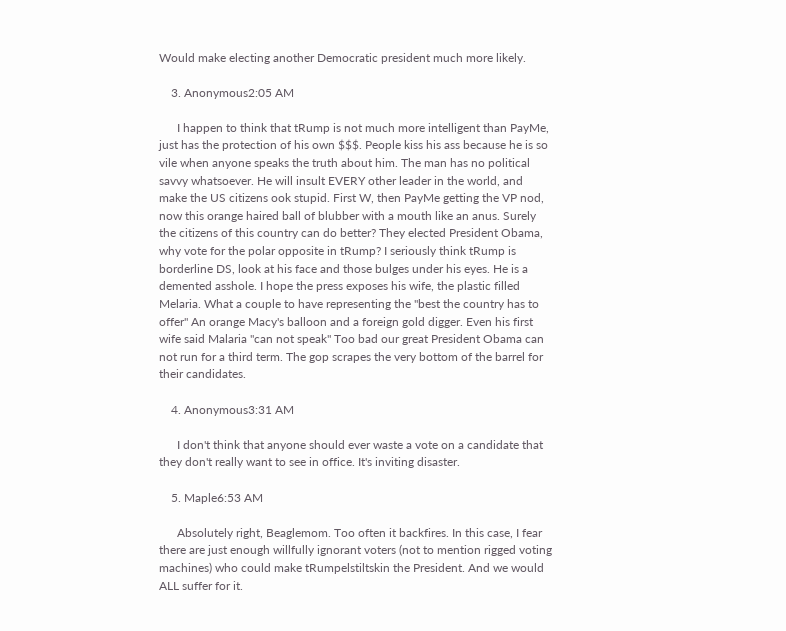Would make electing another Democratic president much more likely.

    3. Anonymous2:05 AM

      I happen to think that tRump is not much more intelligent than PayMe, just has the protection of his own $$$. People kiss his ass because he is so vile when anyone speaks the truth about him. The man has no political savvy whatsoever. He will insult EVERY other leader in the world, and make the US citizens ook stupid. First W, then PayMe getting the VP nod, now this orange haired ball of blubber with a mouth like an anus. Surely the citizens of this country can do better? They elected President Obama, why vote for the polar opposite in tRump? I seriously think tRump is borderline DS, look at his face and those bulges under his eyes. He is a demented asshole. I hope the press exposes his wife, the plastic filled Melaria. What a couple to have representing the "best the country has to offer" An orange Macy's balloon and a foreign gold digger. Even his first wife said Malaria "can not speak" Too bad our great President Obama can not run for a third term. The gop scrapes the very bottom of the barrel for their candidates.

    4. Anonymous3:31 AM

      I don't think that anyone should ever waste a vote on a candidate that they don't really want to see in office. It's inviting disaster.

    5. Maple6:53 AM

      Absolutely right, Beaglemom. Too often it backfires. In this case, I fear there are just enough willfully ignorant voters (not to mention rigged voting machines) who could make tRumpelstiltskin the President. And we would ALL suffer for it.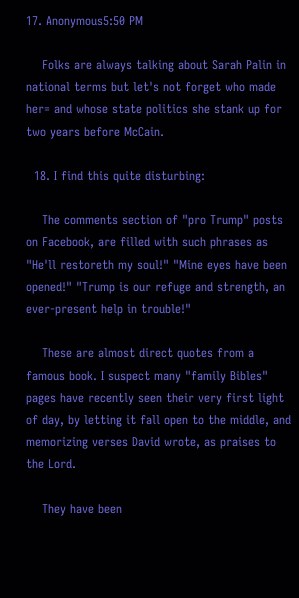17. Anonymous5:50 PM

    Folks are always talking about Sarah Palin in national terms but let's not forget who made her= and whose state politics she stank up for two years before McCain.

  18. I find this quite disturbing:

    The comments section of "pro Trump" posts on Facebook, are filled with such phrases as "He'll restoreth my soul!" "Mine eyes have been opened!" "Trump is our refuge and strength, an ever-present help in trouble!"

    These are almost direct quotes from a famous book. I suspect many "family Bibles" pages have recently seen their very first light of day, by letting it fall open to the middle, and memorizing verses David wrote, as praises to the Lord.

    They have been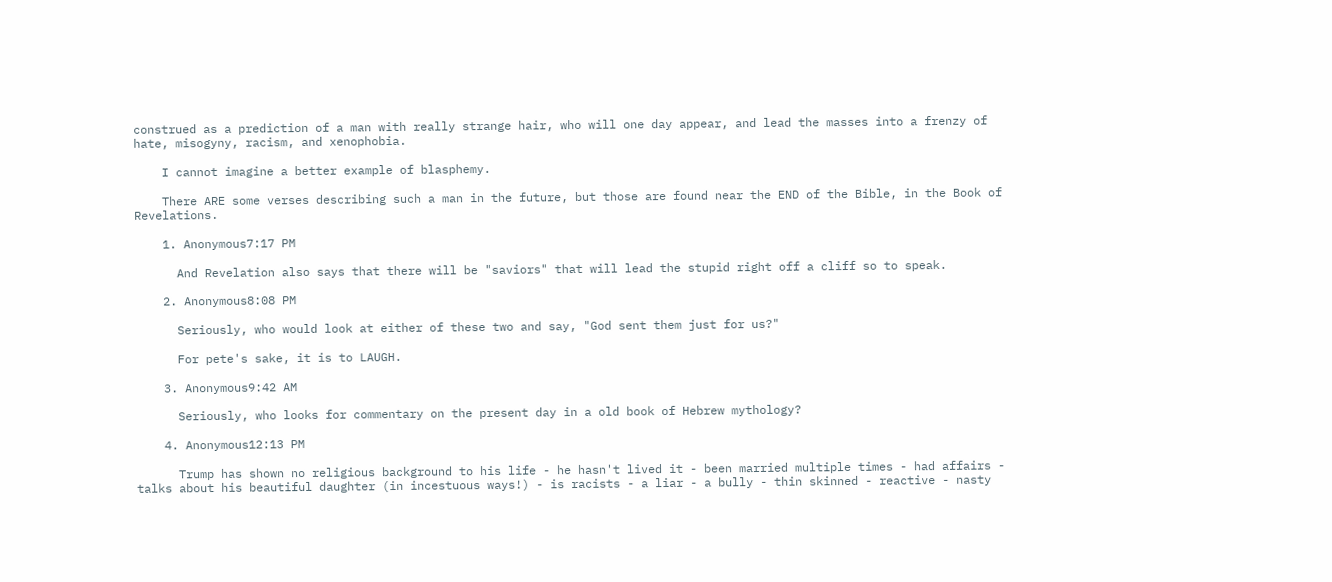construed as a prediction of a man with really strange hair, who will one day appear, and lead the masses into a frenzy of hate, misogyny, racism, and xenophobia.

    I cannot imagine a better example of blasphemy.

    There ARE some verses describing such a man in the future, but those are found near the END of the Bible, in the Book of Revelations.

    1. Anonymous7:17 PM

      And Revelation also says that there will be "saviors" that will lead the stupid right off a cliff so to speak.

    2. Anonymous8:08 PM

      Seriously, who would look at either of these two and say, "God sent them just for us?"

      For pete's sake, it is to LAUGH.

    3. Anonymous9:42 AM

      Seriously, who looks for commentary on the present day in a old book of Hebrew mythology?

    4. Anonymous12:13 PM

      Trump has shown no religious background to his life - he hasn't lived it - been married multiple times - had affairs - talks about his beautiful daughter (in incestuous ways!) - is racists - a liar - a bully - thin skinned - reactive - nasty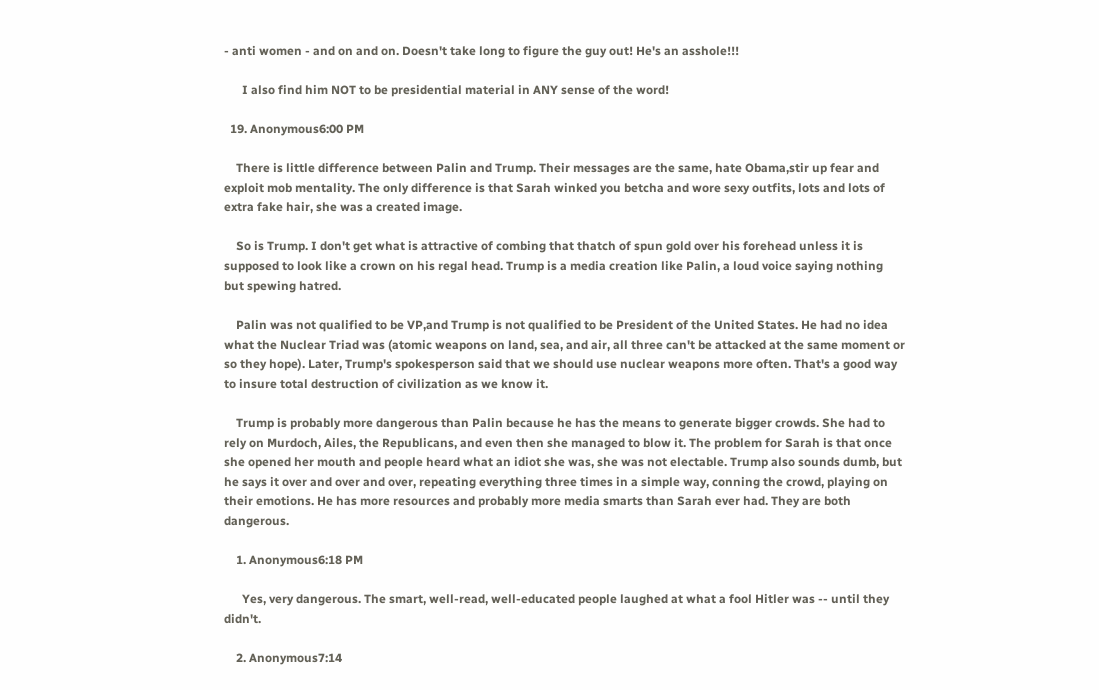- anti women - and on and on. Doesn't take long to figure the guy out! He's an asshole!!!

      I also find him NOT to be presidential material in ANY sense of the word!

  19. Anonymous6:00 PM

    There is little difference between Palin and Trump. Their messages are the same, hate Obama,stir up fear and exploit mob mentality. The only difference is that Sarah winked you betcha and wore sexy outfits, lots and lots of extra fake hair, she was a created image.

    So is Trump. I don't get what is attractive of combing that thatch of spun gold over his forehead unless it is supposed to look like a crown on his regal head. Trump is a media creation like Palin, a loud voice saying nothing but spewing hatred.

    Palin was not qualified to be VP,and Trump is not qualified to be President of the United States. He had no idea what the Nuclear Triad was (atomic weapons on land, sea, and air, all three can't be attacked at the same moment or so they hope). Later, Trump's spokesperson said that we should use nuclear weapons more often. That's a good way to insure total destruction of civilization as we know it.

    Trump is probably more dangerous than Palin because he has the means to generate bigger crowds. She had to rely on Murdoch, Ailes, the Republicans, and even then she managed to blow it. The problem for Sarah is that once she opened her mouth and people heard what an idiot she was, she was not electable. Trump also sounds dumb, but he says it over and over and over, repeating everything three times in a simple way, conning the crowd, playing on their emotions. He has more resources and probably more media smarts than Sarah ever had. They are both dangerous.

    1. Anonymous6:18 PM

      Yes, very dangerous. The smart, well-read, well-educated people laughed at what a fool Hitler was -- until they didn't.

    2. Anonymous7:14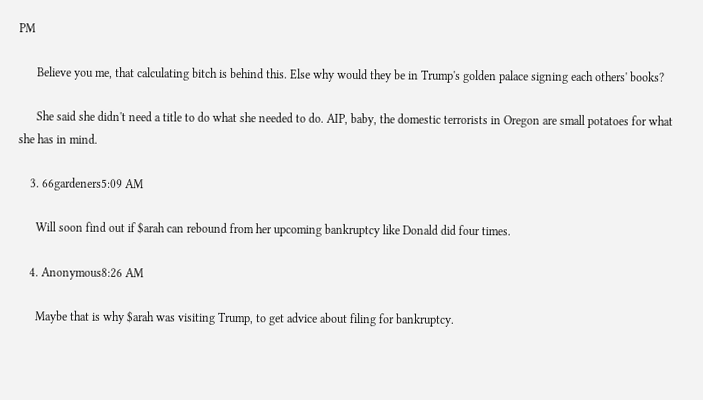PM

      Believe you me, that calculating bitch is behind this. Else why would they be in Trump's golden palace signing each others' books?

      She said she didn't need a title to do what she needed to do. AIP, baby, the domestic terrorists in Oregon are small potatoes for what she has in mind.

    3. 66gardeners5:09 AM

      Will soon find out if $arah can rebound from her upcoming bankruptcy like Donald did four times.

    4. Anonymous8:26 AM

      Maybe that is why $arah was visiting Trump, to get advice about filing for bankruptcy.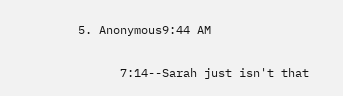5. Anonymous9:44 AM

      7:14--Sarah just isn't that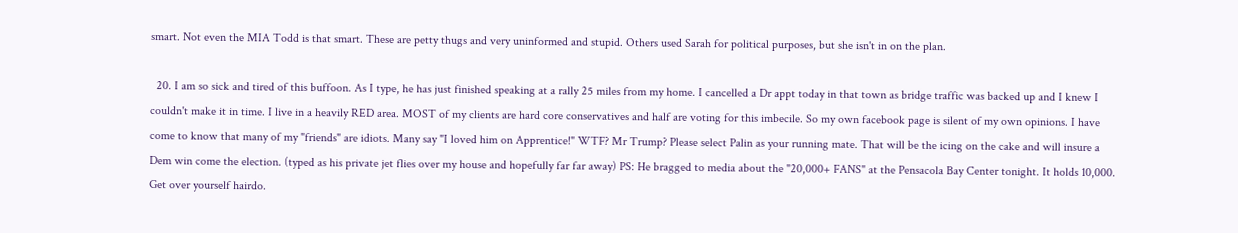smart. Not even the MIA Todd is that smart. These are petty thugs and very uninformed and stupid. Others used Sarah for political purposes, but she isn't in on the plan.

  20. I am so sick and tired of this buffoon. As I type, he has just finished speaking at a rally 25 miles from my home. I cancelled a Dr appt today in that town as bridge traffic was backed up and I knew I couldn't make it in time. I live in a heavily RED area. MOST of my clients are hard core conservatives and half are voting for this imbecile. So my own facebook page is silent of my own opinions. I have come to know that many of my "friends" are idiots. Many say "I loved him on Apprentice!" WTF? Mr Trump? Please select Palin as your running mate. That will be the icing on the cake and will insure a Dem win come the election. (typed as his private jet flies over my house and hopefully far far away) PS: He bragged to media about the "20,000+ FANS" at the Pensacola Bay Center tonight. It holds 10,000. Get over yourself hairdo.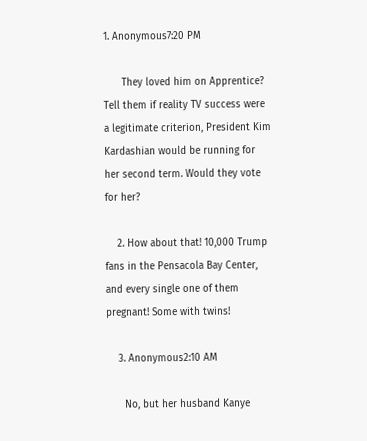1. Anonymous7:20 PM

      They loved him on Apprentice? Tell them if reality TV success were a legitimate criterion, President Kim Kardashian would be running for her second term. Would they vote for her?

    2. How about that! 10,000 Trump fans in the Pensacola Bay Center, and every single one of them pregnant! Some with twins!

    3. Anonymous2:10 AM

      No, but her husband Kanye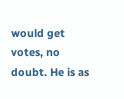would get votes, no doubt. He is as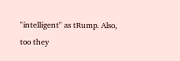"intelligent" as tRump. Also, too they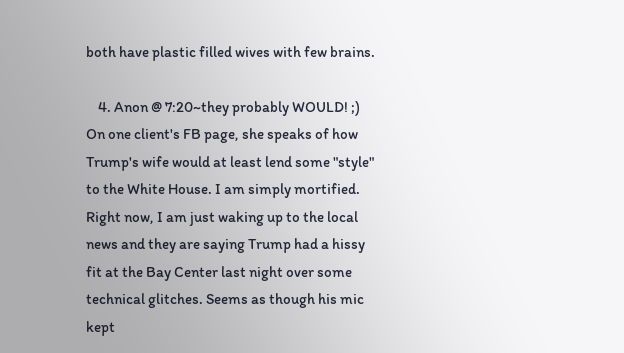both have plastic filled wives with few brains.

    4. Anon @ 7:20~they probably WOULD! ;) On one client's FB page, she speaks of how Trump's wife would at least lend some "style" to the White House. I am simply mortified. Right now, I am just waking up to the local news and they are saying Trump had a hissy fit at the Bay Center last night over some technical glitches. Seems as though his mic kept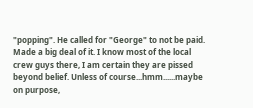"popping". He called for "George" to not be paid. Made a big deal of it. I know most of the local crew guys there, I am certain they are pissed beyond belief. Unless of course...hmm......maybe on purpose,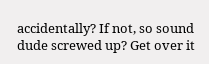accidentally? If not, so sound dude screwed up? Get over it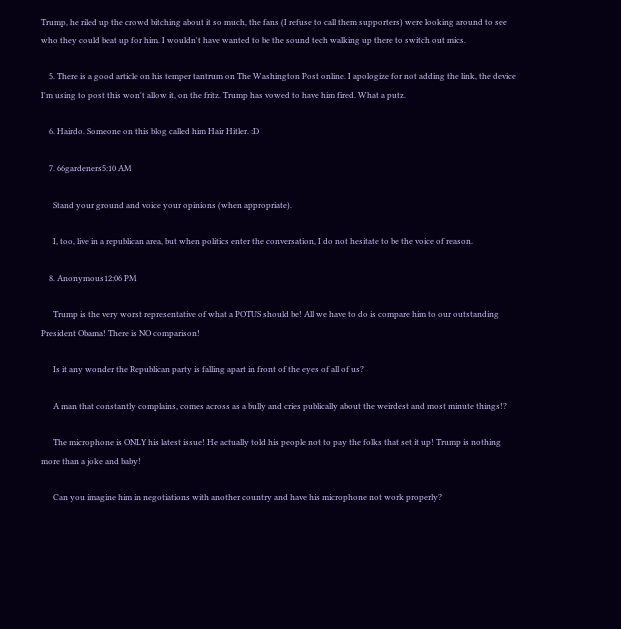Trump, he riled up the crowd bitching about it so much, the fans (I refuse to call them supporters) were looking around to see who they could beat up for him. I wouldn't have wanted to be the sound tech walking up there to switch out mics.

    5. There is a good article on his temper tantrum on The Washington Post online. I apologize for not adding the link, the device I'm using to post this won't allow it, on the fritz. Trump has vowed to have him fired. What a putz.

    6. Hairdo. Someone on this blog called him Hair Hitler. :D

    7. 66gardeners5:10 AM

      Stand your ground and voice your opinions (when appropriate).

      I, too, live in a republican area, but when politics enter the conversation, I do not hesitate to be the voice of reason.

    8. Anonymous12:06 PM

      Trump is the very worst representative of what a POTUS should be! All we have to do is compare him to our outstanding President Obama! There is NO comparison!

      Is it any wonder the Republican party is falling apart in front of the eyes of all of us?

      A man that constantly complains, comes across as a bully and cries publically about the weirdest and most minute things!?

      The microphone is ONLY his latest issue! He actually told his people not to pay the folks that set it up! Trump is nothing more than a joke and baby!

      Can you imagine him in negotiations with another country and have his microphone not work properly?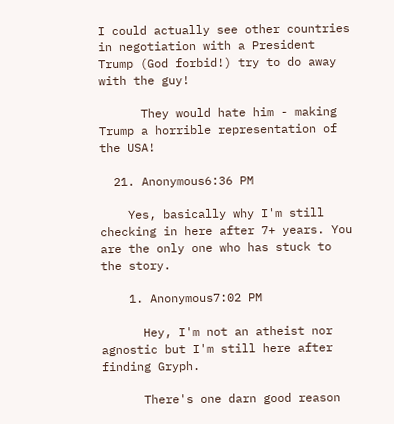I could actually see other countries in negotiation with a President Trump (God forbid!) try to do away with the guy!

      They would hate him - making Trump a horrible representation of the USA!

  21. Anonymous6:36 PM

    Yes, basically why I'm still checking in here after 7+ years. You are the only one who has stuck to the story.

    1. Anonymous7:02 PM

      Hey, I'm not an atheist nor agnostic but I'm still here after finding Gryph.

      There's one darn good reason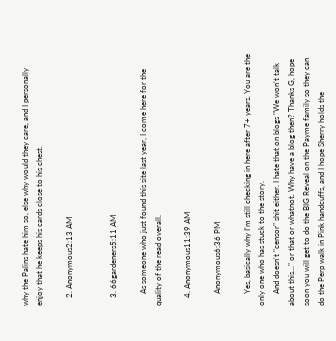why the Palins hate him so, else why would they care, and I personally enjoy that he keeps his cards close to his chest.

    2. Anonymous2:13 AM


    3. 66gardeners5:11 AM

      As someone who just found this site last year, I come here for the quality of the read overall.

    4. Anonymous11:39 AM

      Anonymous6:36 PM

      Yes, basically why I'm still checking in here after 7+ years. You are the only one who has stuck to the story.
      And doesn't "censor" shit either. I hate that on blogs "We won't talk about this..." or that or whatnot. Why have a blog then? Thanks G, hope soon you will get to do the BIG Reveal on the Payme family so they can do the Perp walk in Pink handcuffs, and I hope Sherry holds the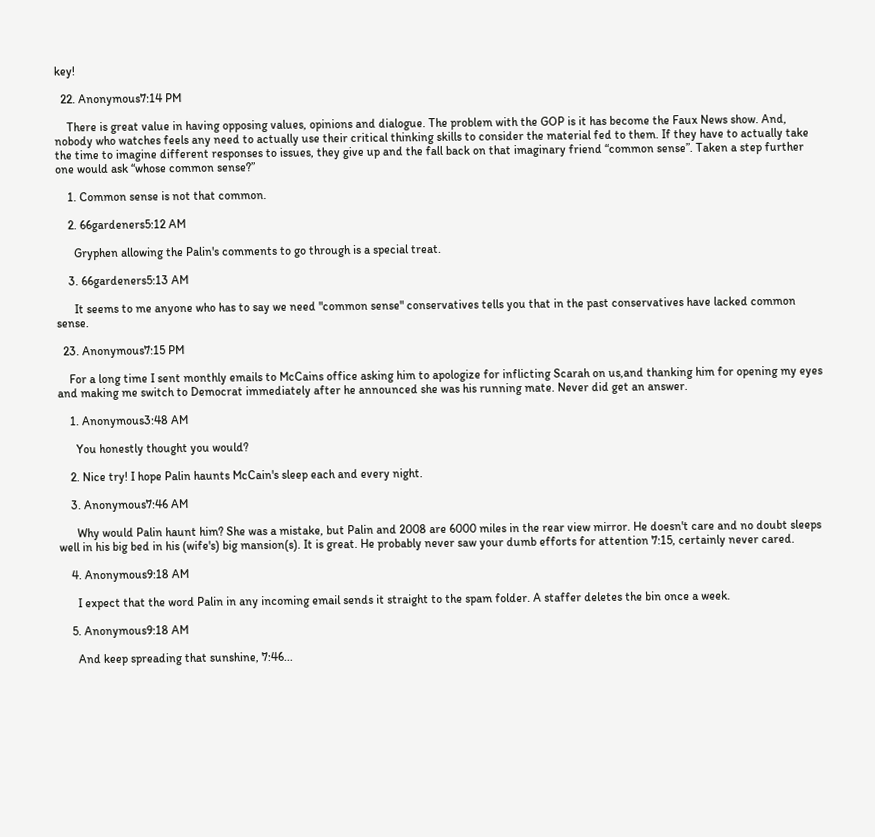key!

  22. Anonymous7:14 PM

    There is great value in having opposing values, opinions and dialogue. The problem with the GOP is it has become the Faux News show. And, nobody who watches feels any need to actually use their critical thinking skills to consider the material fed to them. If they have to actually take the time to imagine different responses to issues, they give up and the fall back on that imaginary friend “common sense”. Taken a step further one would ask “whose common sense?”

    1. Common sense is not that common.

    2. 66gardeners5:12 AM

      Gryphen allowing the Palin's comments to go through is a special treat.

    3. 66gardeners5:13 AM

      It seems to me anyone who has to say we need "common sense" conservatives tells you that in the past conservatives have lacked common sense.

  23. Anonymous7:15 PM

    For a long time I sent monthly emails to McCains office asking him to apologize for inflicting Scarah on us,and thanking him for opening my eyes and making me switch to Democrat immediately after he announced she was his running mate. Never did get an answer.

    1. Anonymous3:48 AM

      You honestly thought you would?

    2. Nice try! I hope Palin haunts McCain's sleep each and every night.

    3. Anonymous7:46 AM

      Why would Palin haunt him? She was a mistake, but Palin and 2008 are 6000 miles in the rear view mirror. He doesn't care and no doubt sleeps well in his big bed in his (wife's) big mansion(s). It is great. He probably never saw your dumb efforts for attention 7:15, certainly never cared.

    4. Anonymous9:18 AM

      I expect that the word Palin in any incoming email sends it straight to the spam folder. A staffer deletes the bin once a week.

    5. Anonymous9:18 AM

      And keep spreading that sunshine, 7:46...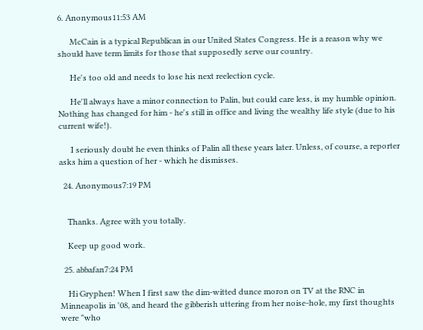6. Anonymous11:53 AM

      McCain is a typical Republican in our United States Congress. He is a reason why we should have term limits for those that supposedly serve our country.

      He's too old and needs to lose his next reelection cycle.

      He'll always have a minor connection to Palin, but could care less, is my humble opinion. Nothing has changed for him - he's still in office and living the wealthy life style (due to his current wife!).

      I seriously doubt he even thinks of Palin all these years later. Unless, of course, a reporter asks him a question of her - which he dismisses.

  24. Anonymous7:19 PM


    Thanks. Agree with you totally.

    Keep up good work.

  25. abbafan7:24 PM

    Hi Gryphen! When I first saw the dim-witted dunce moron on TV at the RNC in Minneapolis in '08, and heard the gibberish uttering from her noise-hole, my first thoughts were "who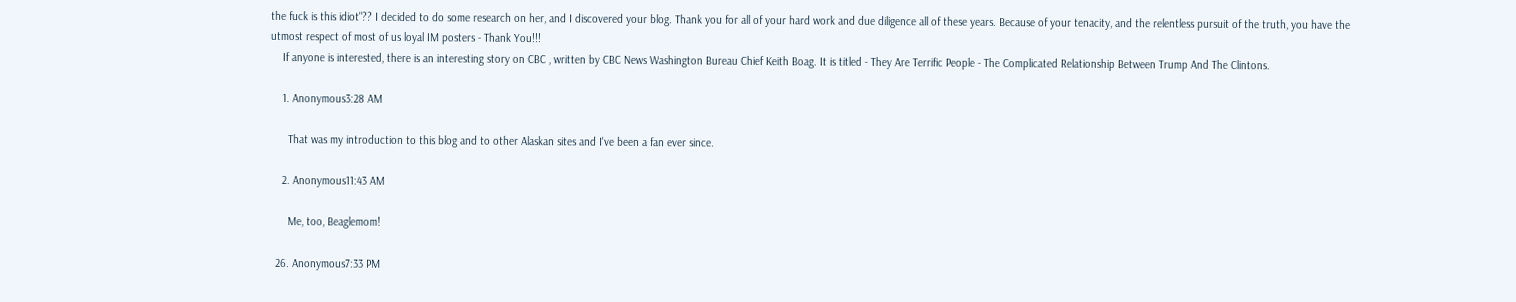the fuck is this idiot"?? I decided to do some research on her, and I discovered your blog. Thank you for all of your hard work and due diligence all of these years. Because of your tenacity, and the relentless pursuit of the truth, you have the utmost respect of most of us loyal IM posters - Thank You!!!
    If anyone is interested, there is an interesting story on CBC , written by CBC News Washington Bureau Chief Keith Boag. It is titled - They Are Terrific People - The Complicated Relationship Between Trump And The Clintons.

    1. Anonymous3:28 AM

      That was my introduction to this blog and to other Alaskan sites and I've been a fan ever since.

    2. Anonymous11:43 AM

      Me, too, Beaglemom!

  26. Anonymous7:33 PM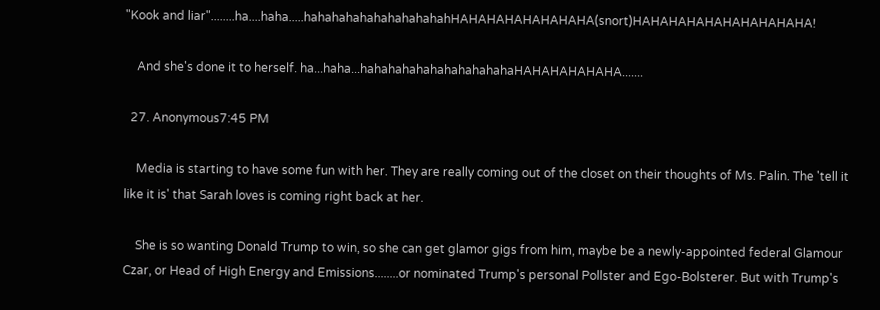"Kook and liar"........ha....haha.....hahahahahahahahahahahHAHAHAHAHAHAHAHA(snort)HAHAHAHAHAHAHAHAHAHA!

    And she's done it to herself. ha...haha...hahahahahahahahahahahaHAHAHAHAHAHA.......

  27. Anonymous7:45 PM

    Media is starting to have some fun with her. They are really coming out of the closet on their thoughts of Ms. Palin. The 'tell it like it is' that Sarah loves is coming right back at her.

    She is so wanting Donald Trump to win, so she can get glamor gigs from him, maybe be a newly-appointed federal Glamour Czar, or Head of High Energy and Emissions........or nominated Trump's personal Pollster and Ego-Bolsterer. But with Trump's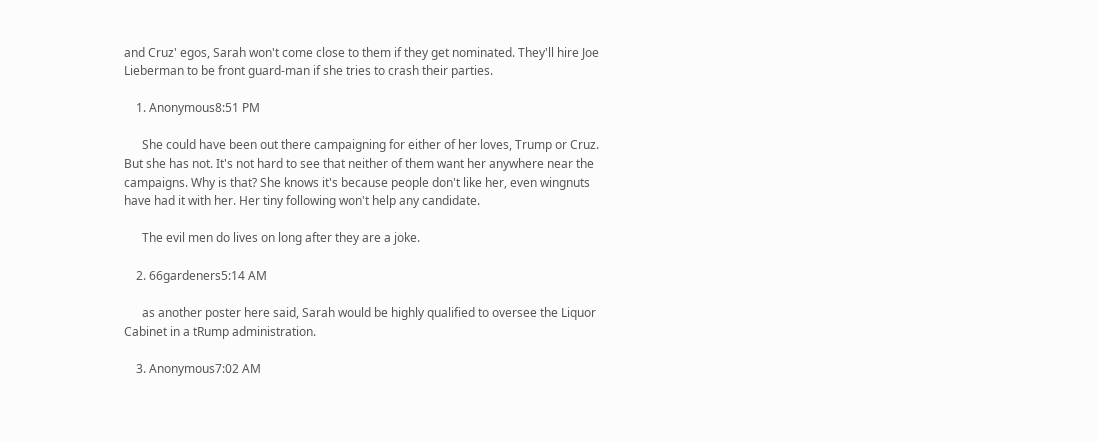and Cruz' egos, Sarah won't come close to them if they get nominated. They'll hire Joe Lieberman to be front guard-man if she tries to crash their parties.

    1. Anonymous8:51 PM

      She could have been out there campaigning for either of her loves, Trump or Cruz. But she has not. It's not hard to see that neither of them want her anywhere near the campaigns. Why is that? She knows it's because people don't like her, even wingnuts have had it with her. Her tiny following won't help any candidate.

      The evil men do lives on long after they are a joke.

    2. 66gardeners5:14 AM

      as another poster here said, Sarah would be highly qualified to oversee the Liquor Cabinet in a tRump administration.

    3. Anonymous7:02 AM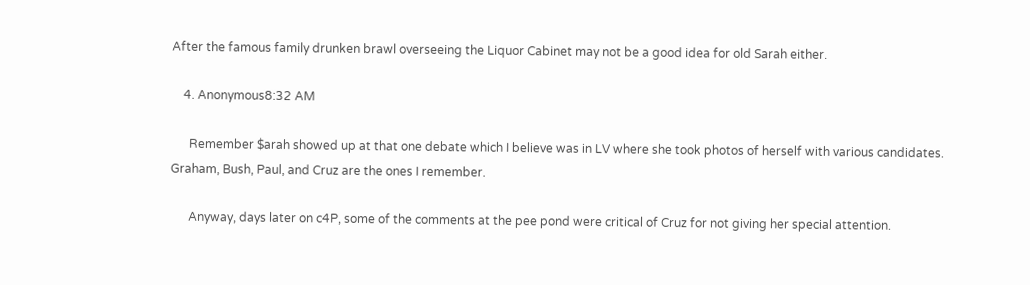After the famous family drunken brawl overseeing the Liquor Cabinet may not be a good idea for old Sarah either.

    4. Anonymous8:32 AM

      Remember $arah showed up at that one debate which I believe was in LV where she took photos of herself with various candidates. Graham, Bush, Paul, and Cruz are the ones I remember.

      Anyway, days later on c4P, some of the comments at the pee pond were critical of Cruz for not giving her special attention.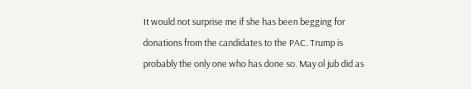It would not surprise me if she has been begging for donations from the candidates to the PAC. Trump is probably the only one who has done so. May ol jub did as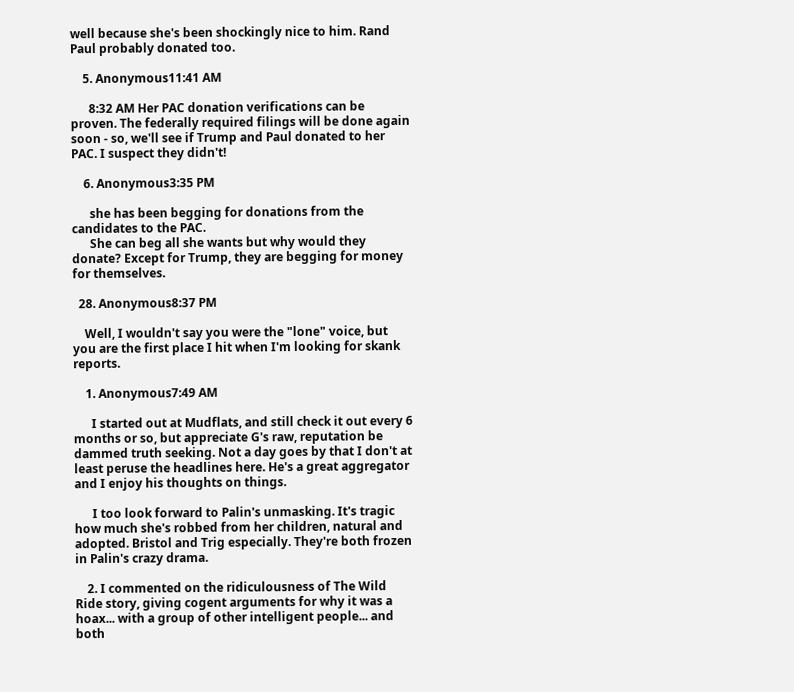well because she's been shockingly nice to him. Rand Paul probably donated too.

    5. Anonymous11:41 AM

      8:32 AM Her PAC donation verifications can be proven. The federally required filings will be done again soon - so, we'll see if Trump and Paul donated to her PAC. I suspect they didn't!

    6. Anonymous3:35 PM

      she has been begging for donations from the candidates to the PAC.
      She can beg all she wants but why would they donate? Except for Trump, they are begging for money for themselves.

  28. Anonymous8:37 PM

    Well, I wouldn't say you were the "lone" voice, but you are the first place I hit when I'm looking for skank reports.

    1. Anonymous7:49 AM

      I started out at Mudflats, and still check it out every 6 months or so, but appreciate G's raw, reputation be dammed truth seeking. Not a day goes by that I don't at least peruse the headlines here. He's a great aggregator and I enjoy his thoughts on things.

      I too look forward to Palin's unmasking. It's tragic how much she's robbed from her children, natural and adopted. Bristol and Trig especially. They're both frozen in Palin's crazy drama.

    2. I commented on the ridiculousness of The Wild Ride story, giving cogent arguments for why it was a hoax... with a group of other intelligent people... and both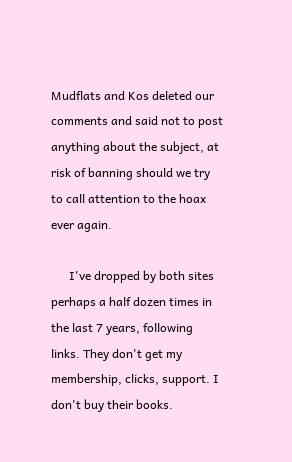Mudflats and Kos deleted our comments and said not to post anything about the subject, at risk of banning should we try to call attention to the hoax ever again.

      I've dropped by both sites perhaps a half dozen times in the last 7 years, following links. They don't get my membership, clicks, support. I don't buy their books.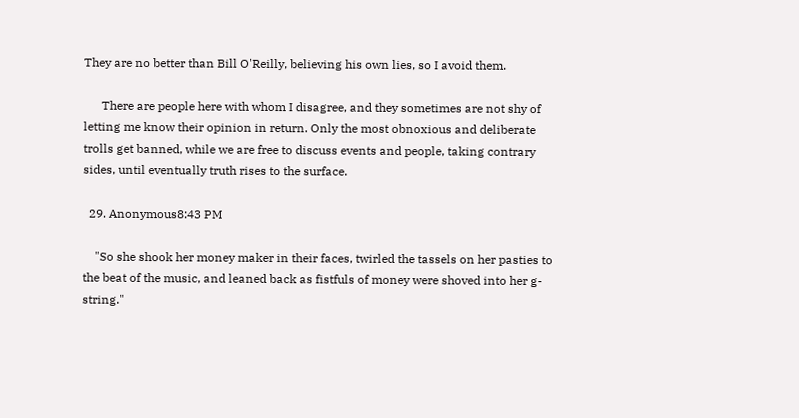They are no better than Bill O'Reilly, believing his own lies, so I avoid them.

      There are people here with whom I disagree, and they sometimes are not shy of letting me know their opinion in return. Only the most obnoxious and deliberate trolls get banned, while we are free to discuss events and people, taking contrary sides, until eventually truth rises to the surface.

  29. Anonymous8:43 PM

    "So she shook her money maker in their faces, twirled the tassels on her pasties to the beat of the music, and leaned back as fistfuls of money were shoved into her g-string."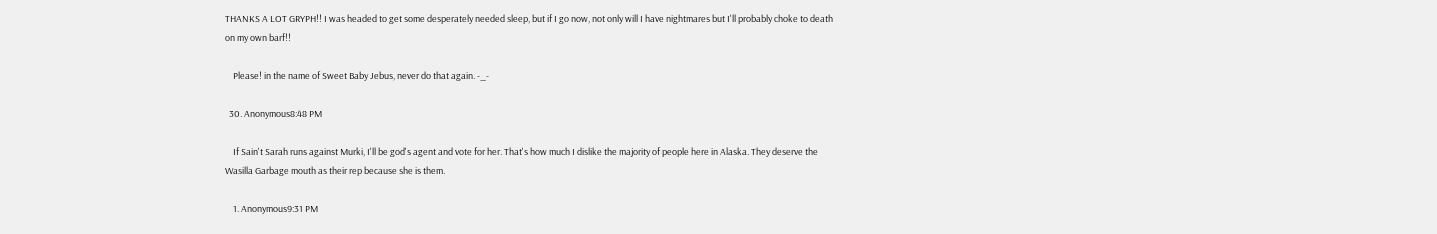THANKS A LOT GRYPH!! I was headed to get some desperately needed sleep, but if I go now, not only will I have nightmares but I'll probably choke to death on my own barf!!

    Please! in the name of Sweet Baby Jebus, never do that again. -_-

  30. Anonymous8:48 PM

    If Sain't Sarah runs against Murki, I'll be god's agent and vote for her. That's how much I dislike the majority of people here in Alaska. They deserve the Wasilla Garbage mouth as their rep because she is them.

    1. Anonymous9:31 PM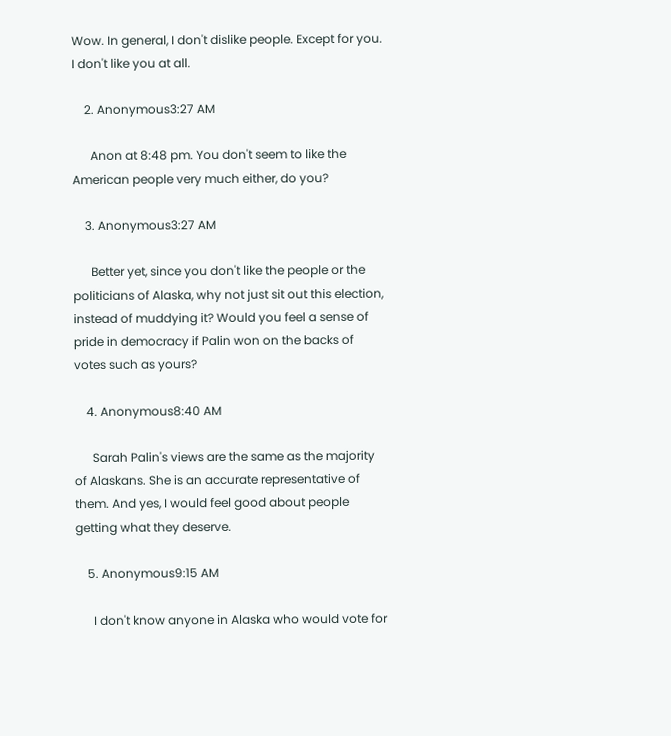Wow. In general, I don't dislike people. Except for you. I don't like you at all.

    2. Anonymous3:27 AM

      Anon at 8:48 pm. You don't seem to like the American people very much either, do you?

    3. Anonymous3:27 AM

      Better yet, since you don't like the people or the politicians of Alaska, why not just sit out this election, instead of muddying it? Would you feel a sense of pride in democracy if Palin won on the backs of votes such as yours?

    4. Anonymous8:40 AM

      Sarah Palin's views are the same as the majority of Alaskans. She is an accurate representative of them. And yes, I would feel good about people getting what they deserve.

    5. Anonymous9:15 AM

      I don't know anyone in Alaska who would vote for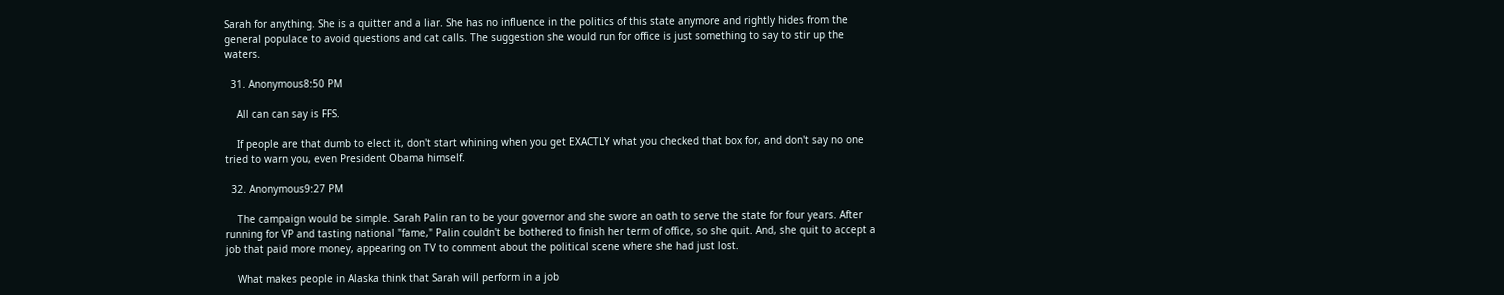Sarah for anything. She is a quitter and a liar. She has no influence in the politics of this state anymore and rightly hides from the general populace to avoid questions and cat calls. The suggestion she would run for office is just something to say to stir up the waters.

  31. Anonymous8:50 PM

    All can can say is FFS.

    If people are that dumb to elect it, don't start whining when you get EXACTLY what you checked that box for, and don't say no one tried to warn you, even President Obama himself.

  32. Anonymous9:27 PM

    The campaign would be simple. Sarah Palin ran to be your governor and she swore an oath to serve the state for four years. After running for VP and tasting national "fame," Palin couldn't be bothered to finish her term of office, so she quit. And, she quit to accept a job that paid more money, appearing on TV to comment about the political scene where she had just lost.

    What makes people in Alaska think that Sarah will perform in a job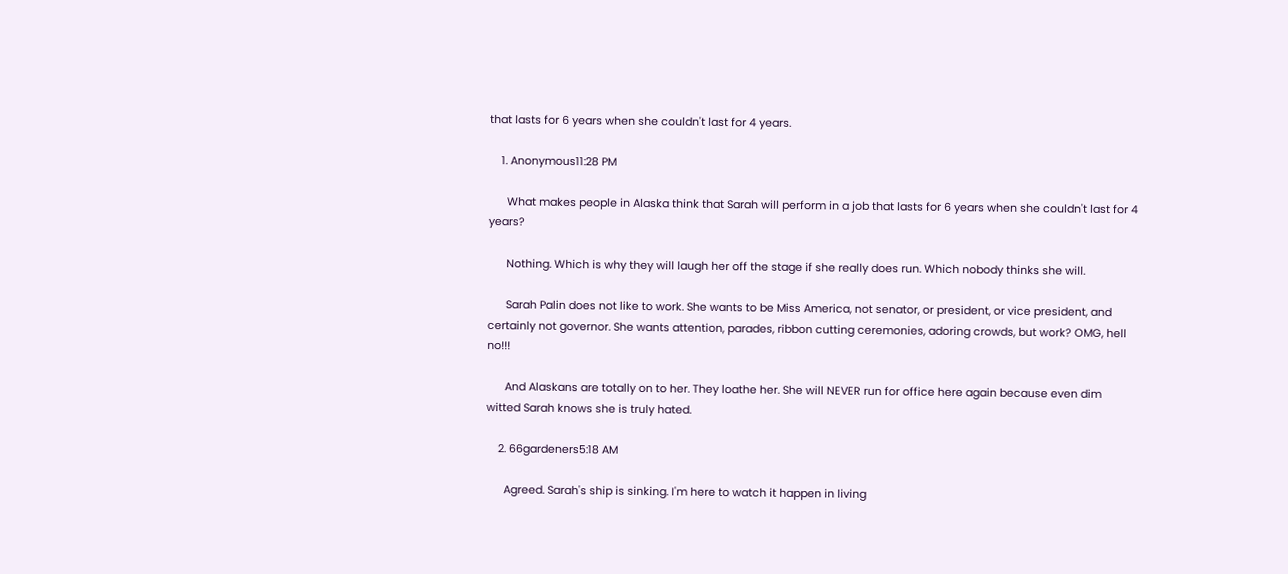that lasts for 6 years when she couldn't last for 4 years.

    1. Anonymous11:28 PM

      What makes people in Alaska think that Sarah will perform in a job that lasts for 6 years when she couldn't last for 4 years?

      Nothing. Which is why they will laugh her off the stage if she really does run. Which nobody thinks she will.

      Sarah Palin does not like to work. She wants to be Miss America, not senator, or president, or vice president, and certainly not governor. She wants attention, parades, ribbon cutting ceremonies, adoring crowds, but work? OMG, hell no!!!

      And Alaskans are totally on to her. They loathe her. She will NEVER run for office here again because even dim witted Sarah knows she is truly hated.

    2. 66gardeners5:18 AM

      Agreed. Sarah's ship is sinking. I'm here to watch it happen in living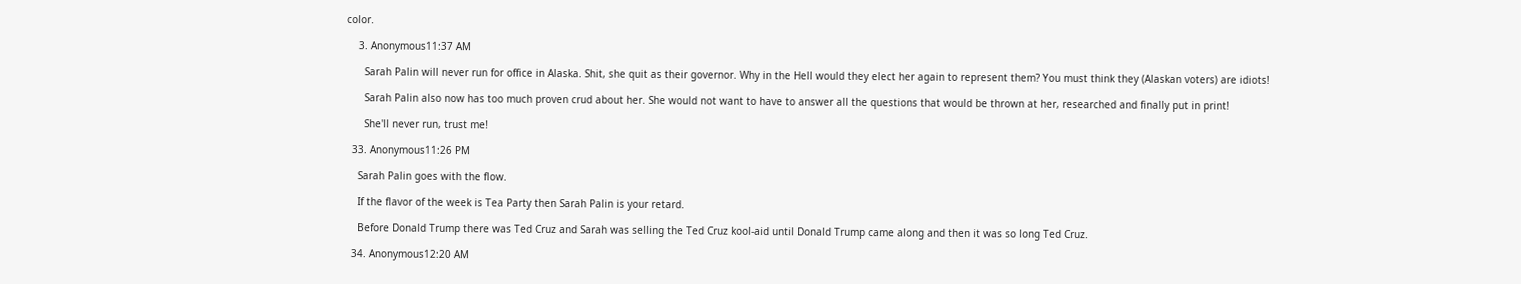color.

    3. Anonymous11:37 AM

      Sarah Palin will never run for office in Alaska. Shit, she quit as their governor. Why in the Hell would they elect her again to represent them? You must think they (Alaskan voters) are idiots!

      Sarah Palin also now has too much proven crud about her. She would not want to have to answer all the questions that would be thrown at her, researched and finally put in print!

      She'll never run, trust me!

  33. Anonymous11:26 PM

    Sarah Palin goes with the flow.

    If the flavor of the week is Tea Party then Sarah Palin is your retard.

    Before Donald Trump there was Ted Cruz and Sarah was selling the Ted Cruz kool-aid until Donald Trump came along and then it was so long Ted Cruz.

  34. Anonymous12:20 AM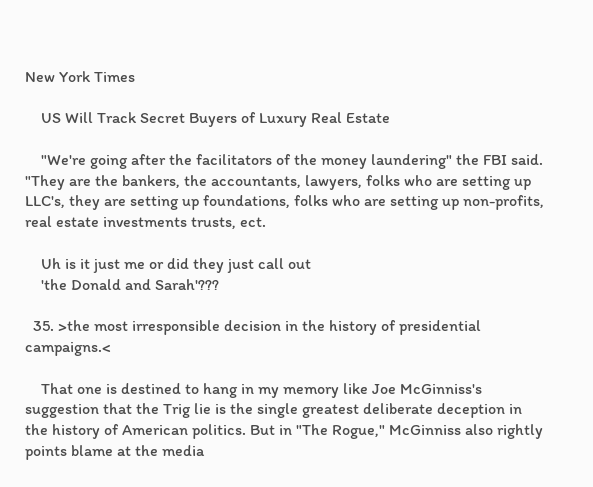New York Times

    US Will Track Secret Buyers of Luxury Real Estate

    "We're going after the facilitators of the money laundering" the FBI said. "They are the bankers, the accountants, lawyers, folks who are setting up LLC's, they are setting up foundations, folks who are setting up non-profits, real estate investments trusts, ect.

    Uh is it just me or did they just call out
    'the Donald and Sarah'???

  35. >the most irresponsible decision in the history of presidential campaigns.<

    That one is destined to hang in my memory like Joe McGinniss's suggestion that the Trig lie is the single greatest deliberate deception in the history of American politics. But in "The Rogue," McGinniss also rightly points blame at the media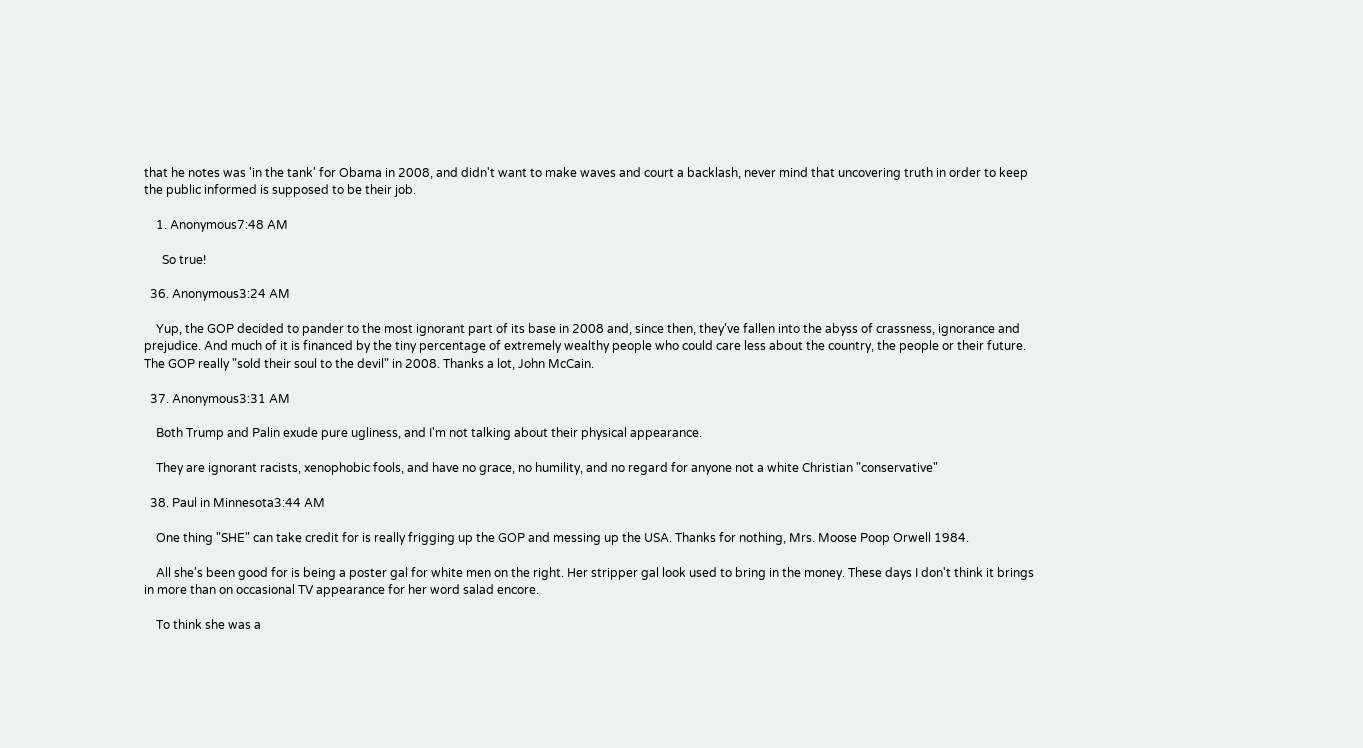that he notes was 'in the tank' for Obama in 2008, and didn't want to make waves and court a backlash, never mind that uncovering truth in order to keep the public informed is supposed to be their job.

    1. Anonymous7:48 AM

      So true!

  36. Anonymous3:24 AM

    Yup, the GOP decided to pander to the most ignorant part of its base in 2008 and, since then, they've fallen into the abyss of crassness, ignorance and prejudice. And much of it is financed by the tiny percentage of extremely wealthy people who could care less about the country, the people or their future. The GOP really "sold their soul to the devil" in 2008. Thanks a lot, John McCain.

  37. Anonymous3:31 AM

    Both Trump and Palin exude pure ugliness, and I'm not talking about their physical appearance.

    They are ignorant racists, xenophobic fools, and have no grace, no humility, and no regard for anyone not a white Christian "conservative"

  38. Paul in Minnesota3:44 AM

    One thing "SHE" can take credit for is really frigging up the GOP and messing up the USA. Thanks for nothing, Mrs. Moose Poop Orwell 1984.

    All she's been good for is being a poster gal for white men on the right. Her stripper gal look used to bring in the money. These days I don't think it brings in more than on occasional TV appearance for her word salad encore.

    To think she was a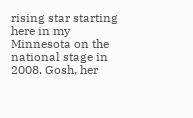rising star starting here in my Minnesota on the national stage in 2008. Gosh, her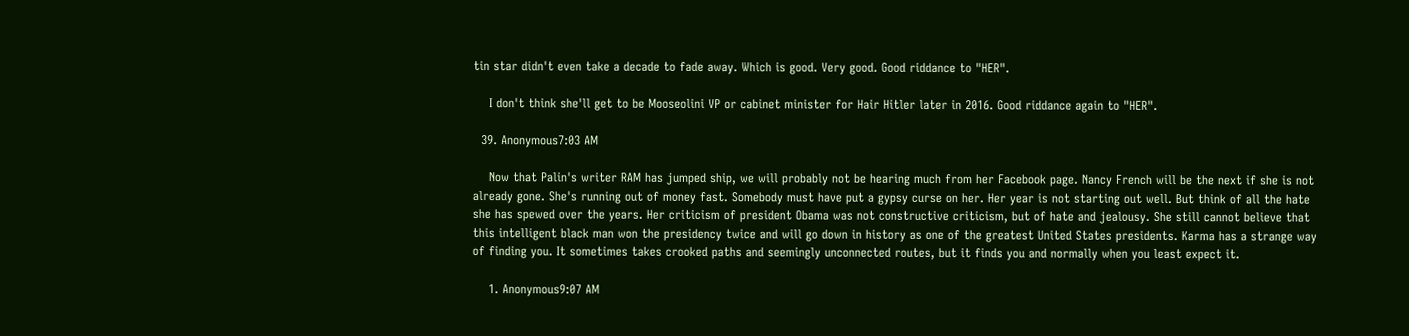tin star didn't even take a decade to fade away. Which is good. Very good. Good riddance to "HER".

    I don't think she'll get to be Mooseolini VP or cabinet minister for Hair Hitler later in 2016. Good riddance again to "HER".

  39. Anonymous7:03 AM

    Now that Palin's writer RAM has jumped ship, we will probably not be hearing much from her Facebook page. Nancy French will be the next if she is not already gone. She's running out of money fast. Somebody must have put a gypsy curse on her. Her year is not starting out well. But think of all the hate she has spewed over the years. Her criticism of president Obama was not constructive criticism, but of hate and jealousy. She still cannot believe that this intelligent black man won the presidency twice and will go down in history as one of the greatest United States presidents. Karma has a strange way of finding you. It sometimes takes crooked paths and seemingly unconnected routes, but it finds you and normally when you least expect it.

    1. Anonymous9:07 AM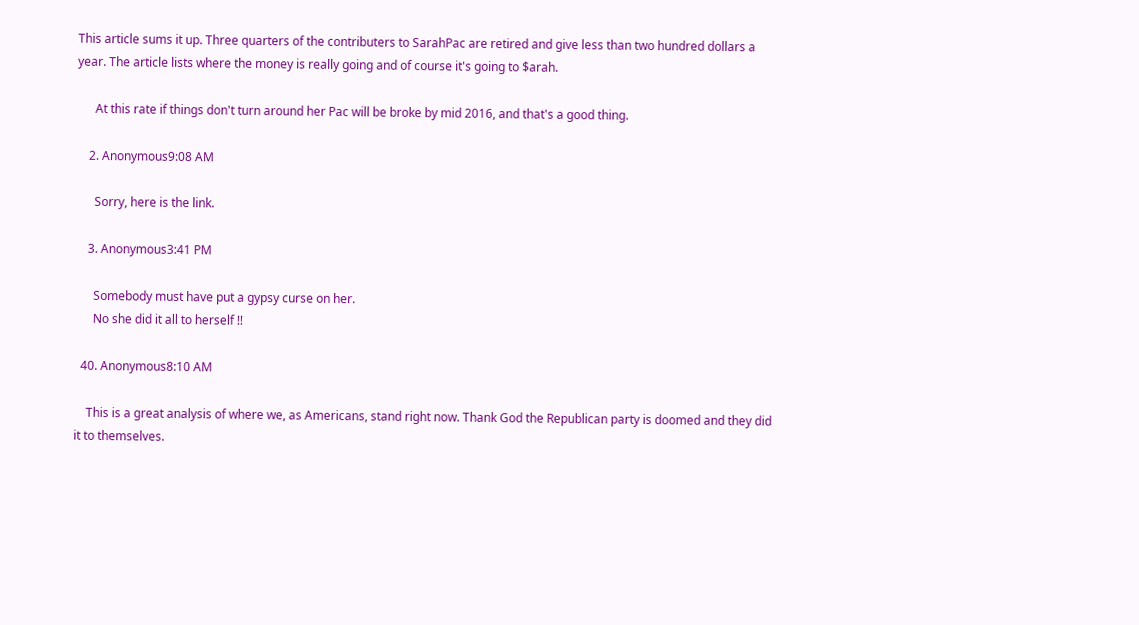This article sums it up. Three quarters of the contributers to SarahPac are retired and give less than two hundred dollars a year. The article lists where the money is really going and of course it's going to $arah.

      At this rate if things don't turn around her Pac will be broke by mid 2016, and that's a good thing.

    2. Anonymous9:08 AM

      Sorry, here is the link.

    3. Anonymous3:41 PM

      Somebody must have put a gypsy curse on her.
      No she did it all to herself !!

  40. Anonymous8:10 AM

    This is a great analysis of where we, as Americans, stand right now. Thank God the Republican party is doomed and they did it to themselves.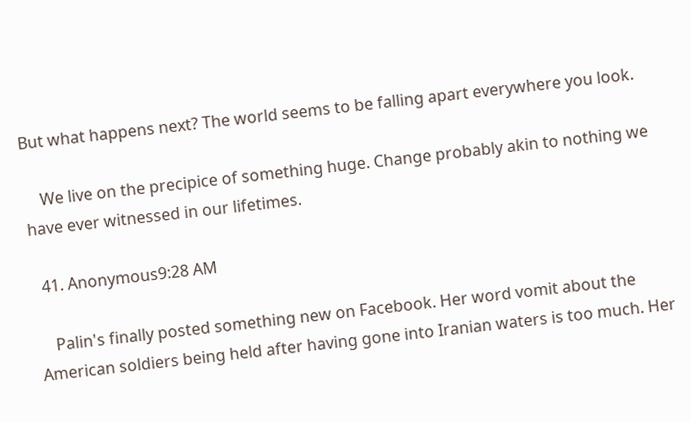But what happens next? The world seems to be falling apart everywhere you look.

    We live on the precipice of something huge. Change probably akin to nothing we have ever witnessed in our lifetimes.

  41. Anonymous9:28 AM

    Palin's finally posted something new on Facebook. Her word vomit about the American soldiers being held after having gone into Iranian waters is too much. Her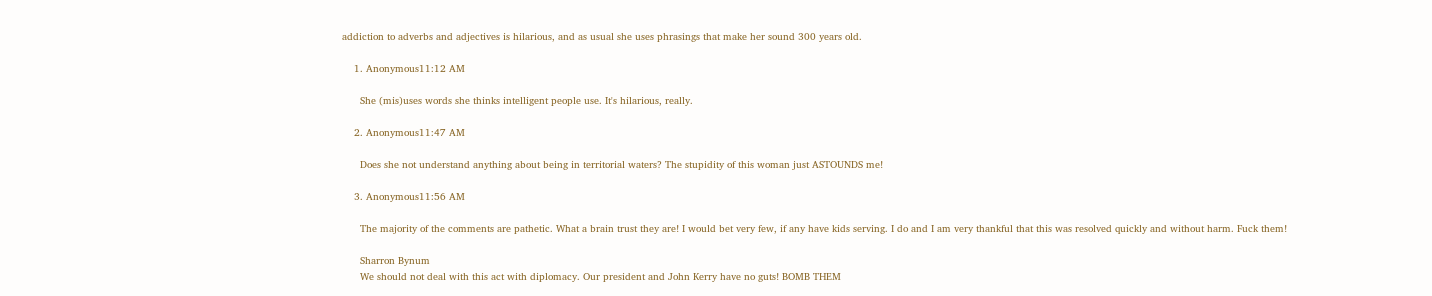addiction to adverbs and adjectives is hilarious, and as usual she uses phrasings that make her sound 300 years old.

    1. Anonymous11:12 AM

      She (mis)uses words she thinks intelligent people use. It's hilarious, really.

    2. Anonymous11:47 AM

      Does she not understand anything about being in territorial waters? The stupidity of this woman just ASTOUNDS me!

    3. Anonymous11:56 AM

      The majority of the comments are pathetic. What a brain trust they are! I would bet very few, if any have kids serving. I do and I am very thankful that this was resolved quickly and without harm. Fuck them!

      Sharron Bynum
      We should not deal with this act with diplomacy. Our president and John Kerry have no guts! BOMB THEM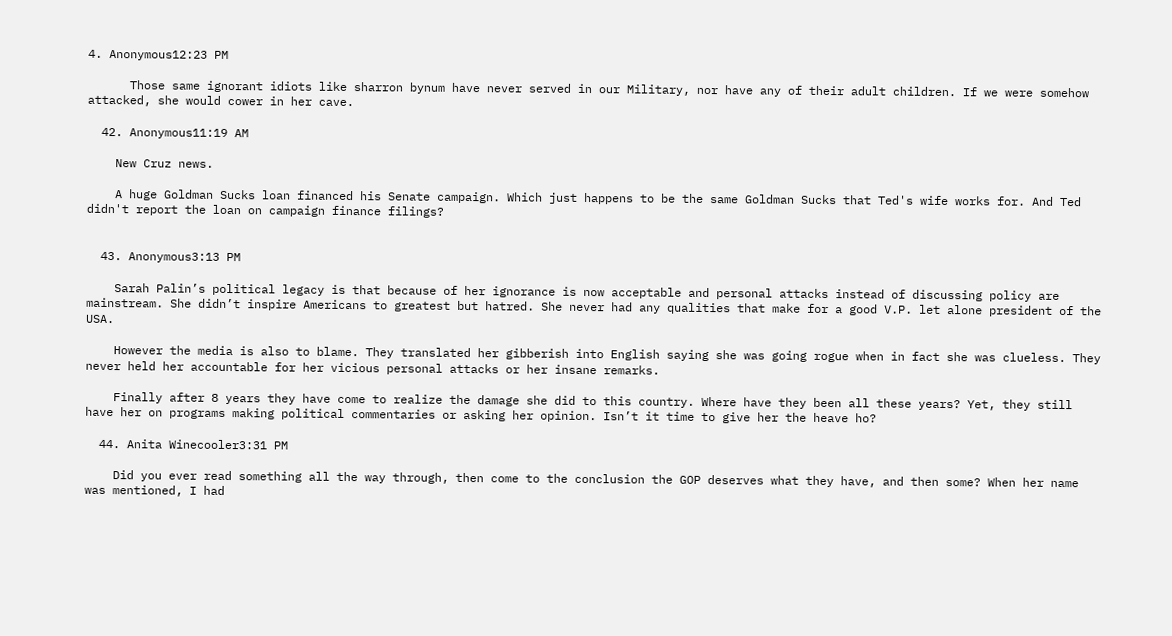4. Anonymous12:23 PM

      Those same ignorant idiots like sharron bynum have never served in our Military, nor have any of their adult children. If we were somehow attacked, she would cower in her cave.

  42. Anonymous11:19 AM

    New Cruz news.

    A huge Goldman Sucks loan financed his Senate campaign. Which just happens to be the same Goldman Sucks that Ted's wife works for. And Ted didn't report the loan on campaign finance filings?


  43. Anonymous3:13 PM

    Sarah Palin’s political legacy is that because of her ignorance is now acceptable and personal attacks instead of discussing policy are mainstream. She didn’t inspire Americans to greatest but hatred. She never had any qualities that make for a good V.P. let alone president of the USA.

    However the media is also to blame. They translated her gibberish into English saying she was going rogue when in fact she was clueless. They never held her accountable for her vicious personal attacks or her insane remarks.

    Finally after 8 years they have come to realize the damage she did to this country. Where have they been all these years? Yet, they still have her on programs making political commentaries or asking her opinion. Isn’t it time to give her the heave ho?

  44. Anita Winecooler3:31 PM

    Did you ever read something all the way through, then come to the conclusion the GOP deserves what they have, and then some? When her name was mentioned, I had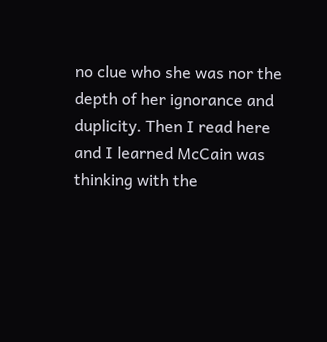no clue who she was nor the depth of her ignorance and duplicity. Then I read here and I learned McCain was thinking with the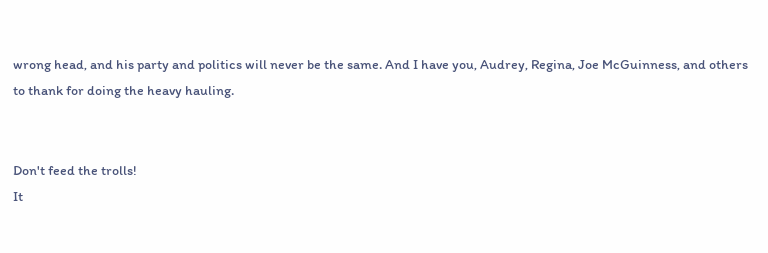wrong head, and his party and politics will never be the same. And I have you, Audrey, Regina, Joe McGuinness, and others to thank for doing the heavy hauling.


Don't feed the trolls!
It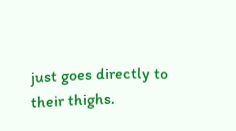just goes directly to their thighs.